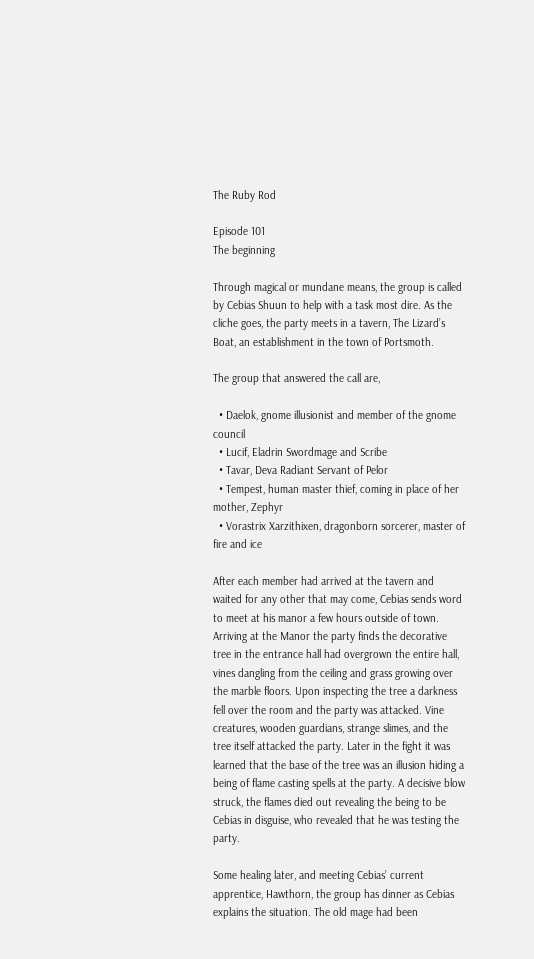The Ruby Rod

Episode 101
The beginning

Through magical or mundane means, the group is called by Cebias Shuun to help with a task most dire. As the cliche goes, the party meets in a tavern, The Lizard’s Boat, an establishment in the town of Portsmoth.

The group that answered the call are,

  • Daelok, gnome illusionist and member of the gnome council
  • Lucif, Eladrin Swordmage and Scribe
  • Tavar, Deva Radiant Servant of Pelor
  • Tempest, human master thief, coming in place of her mother, Zephyr
  • Vorastrix Xarzithixen, dragonborn sorcerer, master of fire and ice

After each member had arrived at the tavern and waited for any other that may come, Cebias sends word to meet at his manor a few hours outside of town. Arriving at the Manor the party finds the decorative tree in the entrance hall had overgrown the entire hall, vines dangling from the ceiling and grass growing over the marble floors. Upon inspecting the tree a darkness fell over the room and the party was attacked. Vine creatures, wooden guardians, strange slimes, and the tree itself attacked the party. Later in the fight it was learned that the base of the tree was an illusion hiding a being of flame casting spells at the party. A decisive blow struck, the flames died out revealing the being to be Cebias in disguise, who revealed that he was testing the party.

Some healing later, and meeting Cebias’ current apprentice, Hawthorn, the group has dinner as Cebias explains the situation. The old mage had been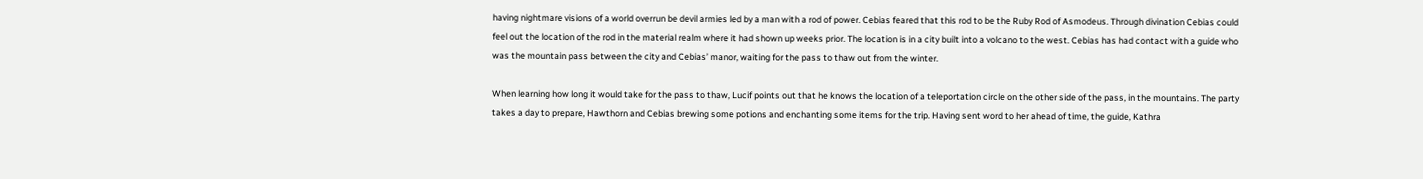having nightmare visions of a world overrun be devil armies led by a man with a rod of power. Cebias feared that this rod to be the Ruby Rod of Asmodeus. Through divination Cebias could feel out the location of the rod in the material realm where it had shown up weeks prior. The location is in a city built into a volcano to the west. Cebias has had contact with a guide who was the mountain pass between the city and Cebias’ manor, waiting for the pass to thaw out from the winter.

When learning how long it would take for the pass to thaw, Lucif points out that he knows the location of a teleportation circle on the other side of the pass, in the mountains. The party takes a day to prepare, Hawthorn and Cebias brewing some potions and enchanting some items for the trip. Having sent word to her ahead of time, the guide, Kathra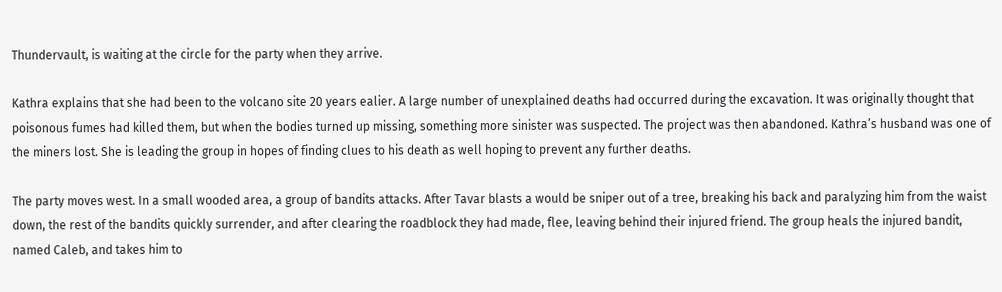Thundervault, is waiting at the circle for the party when they arrive.

Kathra explains that she had been to the volcano site 20 years ealier. A large number of unexplained deaths had occurred during the excavation. It was originally thought that poisonous fumes had killed them, but when the bodies turned up missing, something more sinister was suspected. The project was then abandoned. Kathra’s husband was one of the miners lost. She is leading the group in hopes of finding clues to his death as well hoping to prevent any further deaths.

The party moves west. In a small wooded area, a group of bandits attacks. After Tavar blasts a would be sniper out of a tree, breaking his back and paralyzing him from the waist down, the rest of the bandits quickly surrender, and after clearing the roadblock they had made, flee, leaving behind their injured friend. The group heals the injured bandit, named Caleb, and takes him to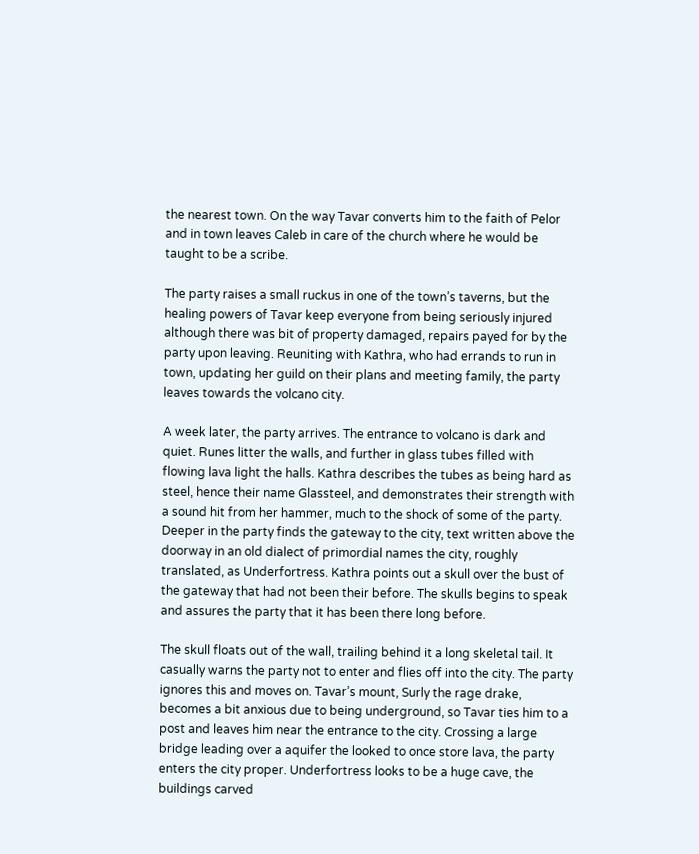the nearest town. On the way Tavar converts him to the faith of Pelor and in town leaves Caleb in care of the church where he would be taught to be a scribe.

The party raises a small ruckus in one of the town’s taverns, but the healing powers of Tavar keep everyone from being seriously injured although there was bit of property damaged, repairs payed for by the party upon leaving. Reuniting with Kathra, who had errands to run in town, updating her guild on their plans and meeting family, the party leaves towards the volcano city.

A week later, the party arrives. The entrance to volcano is dark and quiet. Runes litter the walls, and further in glass tubes filled with flowing lava light the halls. Kathra describes the tubes as being hard as steel, hence their name Glassteel, and demonstrates their strength with a sound hit from her hammer, much to the shock of some of the party. Deeper in the party finds the gateway to the city, text written above the doorway in an old dialect of primordial names the city, roughly translated, as Underfortress. Kathra points out a skull over the bust of the gateway that had not been their before. The skulls begins to speak and assures the party that it has been there long before.

The skull floats out of the wall, trailing behind it a long skeletal tail. It casually warns the party not to enter and flies off into the city. The party ignores this and moves on. Tavar’s mount, Surly the rage drake, becomes a bit anxious due to being underground, so Tavar ties him to a post and leaves him near the entrance to the city. Crossing a large bridge leading over a aquifer the looked to once store lava, the party enters the city proper. Underfortress looks to be a huge cave, the buildings carved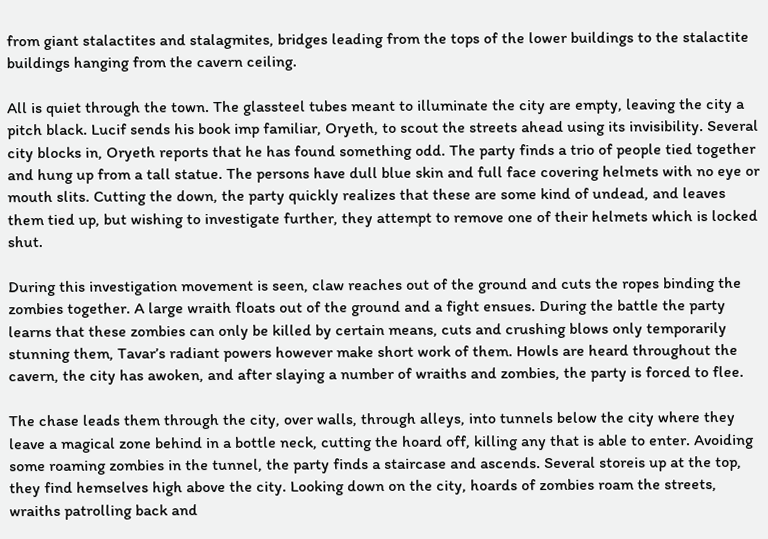from giant stalactites and stalagmites, bridges leading from the tops of the lower buildings to the stalactite buildings hanging from the cavern ceiling.

All is quiet through the town. The glassteel tubes meant to illuminate the city are empty, leaving the city a pitch black. Lucif sends his book imp familiar, Oryeth, to scout the streets ahead using its invisibility. Several city blocks in, Oryeth reports that he has found something odd. The party finds a trio of people tied together and hung up from a tall statue. The persons have dull blue skin and full face covering helmets with no eye or mouth slits. Cutting the down, the party quickly realizes that these are some kind of undead, and leaves them tied up, but wishing to investigate further, they attempt to remove one of their helmets which is locked shut.

During this investigation movement is seen, claw reaches out of the ground and cuts the ropes binding the zombies together. A large wraith floats out of the ground and a fight ensues. During the battle the party learns that these zombies can only be killed by certain means, cuts and crushing blows only temporarily stunning them, Tavar’s radiant powers however make short work of them. Howls are heard throughout the cavern, the city has awoken, and after slaying a number of wraiths and zombies, the party is forced to flee.

The chase leads them through the city, over walls, through alleys, into tunnels below the city where they leave a magical zone behind in a bottle neck, cutting the hoard off, killing any that is able to enter. Avoiding some roaming zombies in the tunnel, the party finds a staircase and ascends. Several storeis up at the top, they find hemselves high above the city. Looking down on the city, hoards of zombies roam the streets, wraiths patrolling back and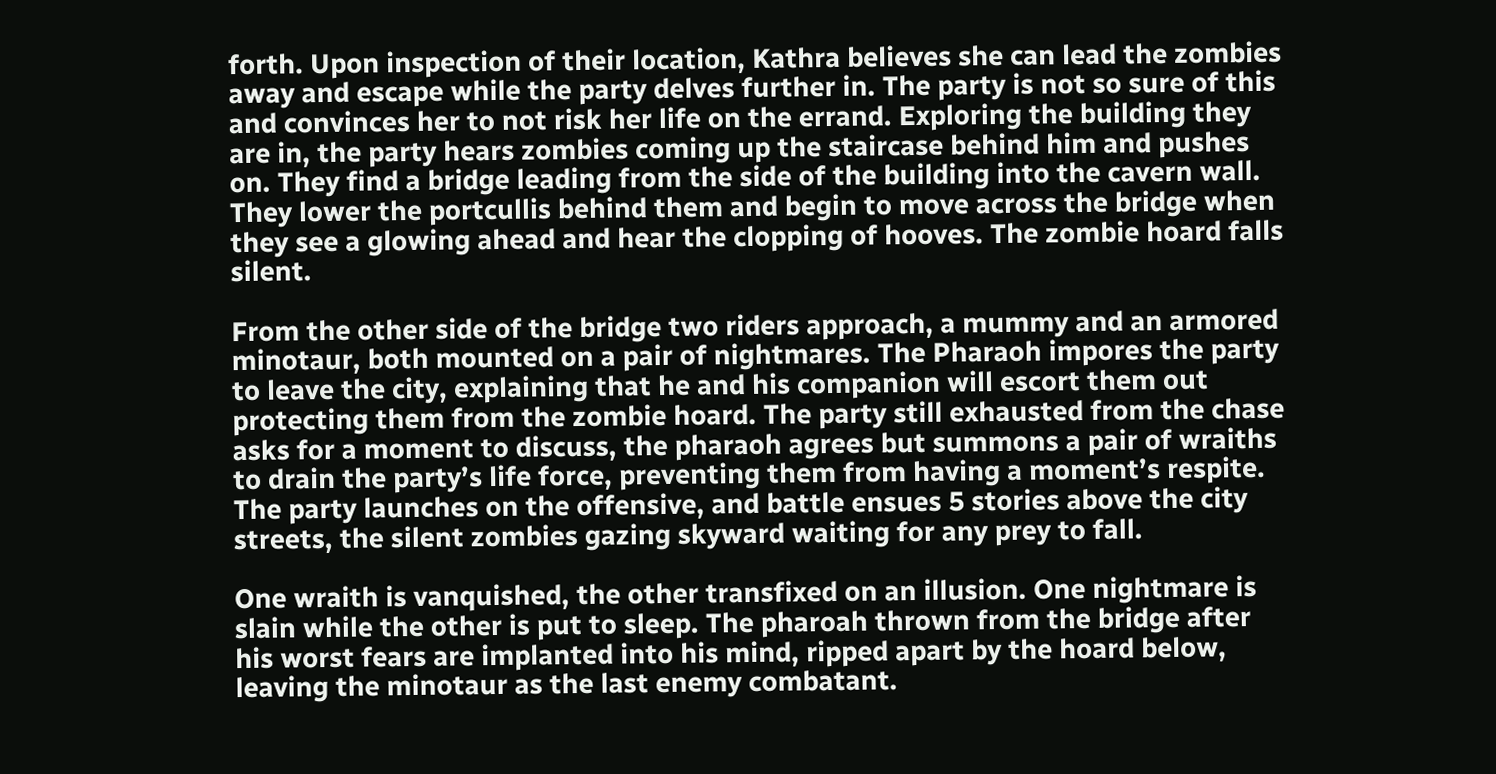forth. Upon inspection of their location, Kathra believes she can lead the zombies away and escape while the party delves further in. The party is not so sure of this and convinces her to not risk her life on the errand. Exploring the building they are in, the party hears zombies coming up the staircase behind him and pushes on. They find a bridge leading from the side of the building into the cavern wall. They lower the portcullis behind them and begin to move across the bridge when they see a glowing ahead and hear the clopping of hooves. The zombie hoard falls silent.

From the other side of the bridge two riders approach, a mummy and an armored minotaur, both mounted on a pair of nightmares. The Pharaoh impores the party to leave the city, explaining that he and his companion will escort them out protecting them from the zombie hoard. The party still exhausted from the chase asks for a moment to discuss, the pharaoh agrees but summons a pair of wraiths to drain the party’s life force, preventing them from having a moment’s respite. The party launches on the offensive, and battle ensues 5 stories above the city streets, the silent zombies gazing skyward waiting for any prey to fall.

One wraith is vanquished, the other transfixed on an illusion. One nightmare is slain while the other is put to sleep. The pharoah thrown from the bridge after his worst fears are implanted into his mind, ripped apart by the hoard below, leaving the minotaur as the last enemy combatant.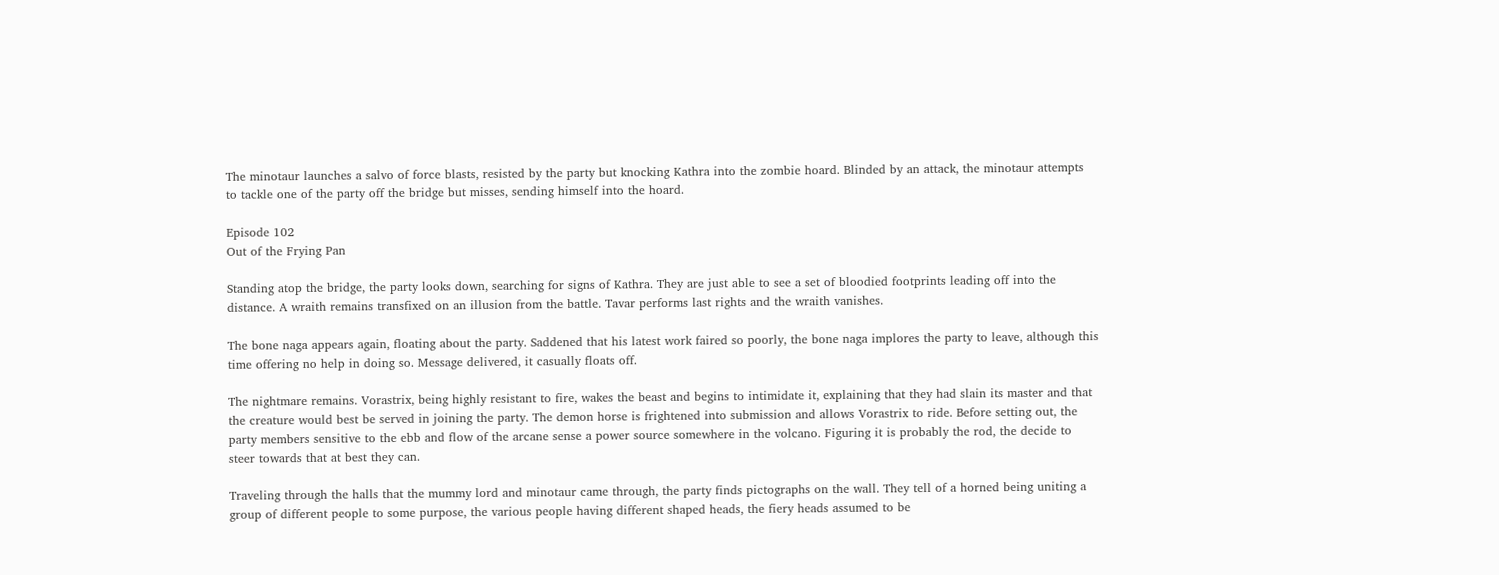The minotaur launches a salvo of force blasts, resisted by the party but knocking Kathra into the zombie hoard. Blinded by an attack, the minotaur attempts to tackle one of the party off the bridge but misses, sending himself into the hoard.

Episode 102
Out of the Frying Pan

Standing atop the bridge, the party looks down, searching for signs of Kathra. They are just able to see a set of bloodied footprints leading off into the distance. A wraith remains transfixed on an illusion from the battle. Tavar performs last rights and the wraith vanishes.

The bone naga appears again, floating about the party. Saddened that his latest work faired so poorly, the bone naga implores the party to leave, although this time offering no help in doing so. Message delivered, it casually floats off.

The nightmare remains. Vorastrix, being highly resistant to fire, wakes the beast and begins to intimidate it, explaining that they had slain its master and that the creature would best be served in joining the party. The demon horse is frightened into submission and allows Vorastrix to ride. Before setting out, the party members sensitive to the ebb and flow of the arcane sense a power source somewhere in the volcano. Figuring it is probably the rod, the decide to steer towards that at best they can.

Traveling through the halls that the mummy lord and minotaur came through, the party finds pictographs on the wall. They tell of a horned being uniting a group of different people to some purpose, the various people having different shaped heads, the fiery heads assumed to be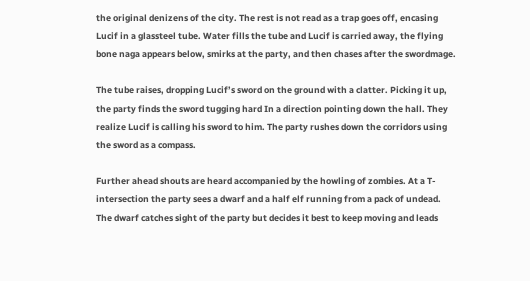the original denizens of the city. The rest is not read as a trap goes off, encasing Lucif in a glassteel tube. Water fills the tube and Lucif is carried away, the flying bone naga appears below, smirks at the party, and then chases after the swordmage.

The tube raises, dropping Lucif’s sword on the ground with a clatter. Picking it up, the party finds the sword tugging hard In a direction pointing down the hall. They realize Lucif is calling his sword to him. The party rushes down the corridors using the sword as a compass.

Further ahead shouts are heard accompanied by the howling of zombies. At a T-intersection the party sees a dwarf and a half elf running from a pack of undead. The dwarf catches sight of the party but decides it best to keep moving and leads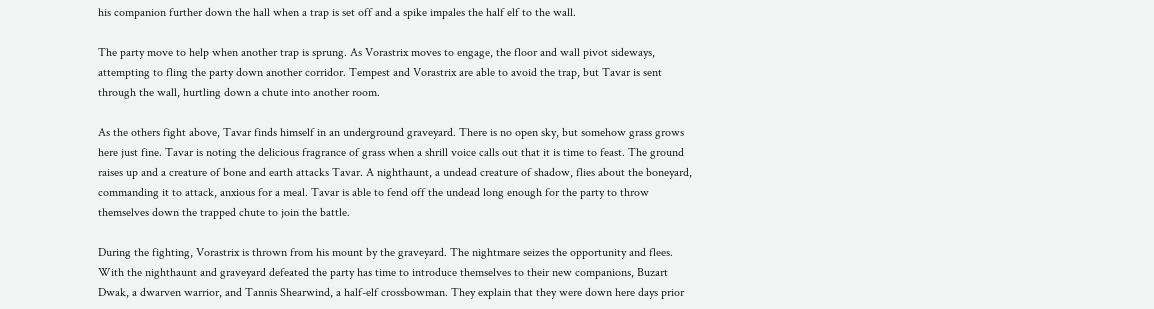his companion further down the hall when a trap is set off and a spike impales the half elf to the wall.

The party move to help when another trap is sprung. As Vorastrix moves to engage, the floor and wall pivot sideways, attempting to fling the party down another corridor. Tempest and Vorastrix are able to avoid the trap, but Tavar is sent through the wall, hurtling down a chute into another room.

As the others fight above, Tavar finds himself in an underground graveyard. There is no open sky, but somehow grass grows here just fine. Tavar is noting the delicious fragrance of grass when a shrill voice calls out that it is time to feast. The ground raises up and a creature of bone and earth attacks Tavar. A nighthaunt, a undead creature of shadow, flies about the boneyard, commanding it to attack, anxious for a meal. Tavar is able to fend off the undead long enough for the party to throw themselves down the trapped chute to join the battle.

During the fighting, Vorastrix is thrown from his mount by the graveyard. The nightmare seizes the opportunity and flees. With the nighthaunt and graveyard defeated the party has time to introduce themselves to their new companions, Buzart Dwak, a dwarven warrior, and Tannis Shearwind, a half-elf crossbowman. They explain that they were down here days prior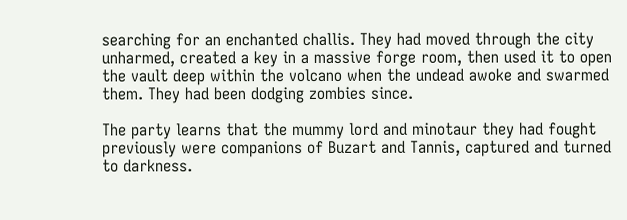searching for an enchanted challis. They had moved through the city unharmed, created a key in a massive forge room, then used it to open the vault deep within the volcano when the undead awoke and swarmed them. They had been dodging zombies since.

The party learns that the mummy lord and minotaur they had fought previously were companions of Buzart and Tannis, captured and turned to darkness.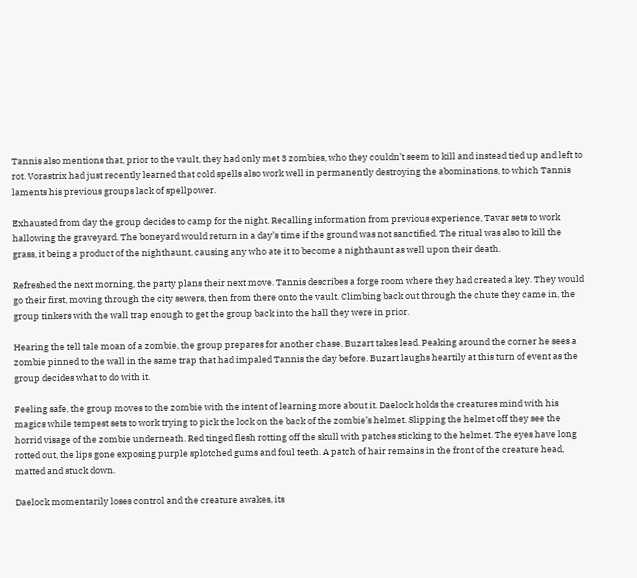Tannis also mentions that, prior to the vault, they had only met 3 zombies, who they couldn’t seem to kill and instead tied up and left to rot. Vorastrix had just recently learned that cold spells also work well in permanently destroying the abominations, to which Tannis laments his previous groups lack of spellpower.

Exhausted from day the group decides to camp for the night. Recalling information from previous experience, Tavar sets to work hallowing the graveyard. The boneyard would return in a day’s time if the ground was not sanctified. The ritual was also to kill the grass, it being a product of the nighthaunt, causing any who ate it to become a nighthaunt as well upon their death.

Refreshed the next morning, the party plans their next move. Tannis describes a forge room where they had created a key. They would go their first, moving through the city sewers, then from there onto the vault. Climbing back out through the chute they came in, the group tinkers with the wall trap enough to get the group back into the hall they were in prior.

Hearing the tell tale moan of a zombie, the group prepares for another chase. Buzart takes lead. Peaking around the corner he sees a zombie pinned to the wall in the same trap that had impaled Tannis the day before. Buzart laughs heartily at this turn of event as the group decides what to do with it.

Feeling safe, the group moves to the zombie with the intent of learning more about it. Daelock holds the creatures mind with his magics while tempest sets to work trying to pick the lock on the back of the zombie’s helmet. Slipping the helmet off they see the horrid visage of the zombie underneath. Red tinged flesh rotting off the skull with patches sticking to the helmet. The eyes have long rotted out, the lips gone exposing purple splotched gums and foul teeth. A patch of hair remains in the front of the creature head, matted and stuck down.

Daelock momentarily loses control and the creature awakes, its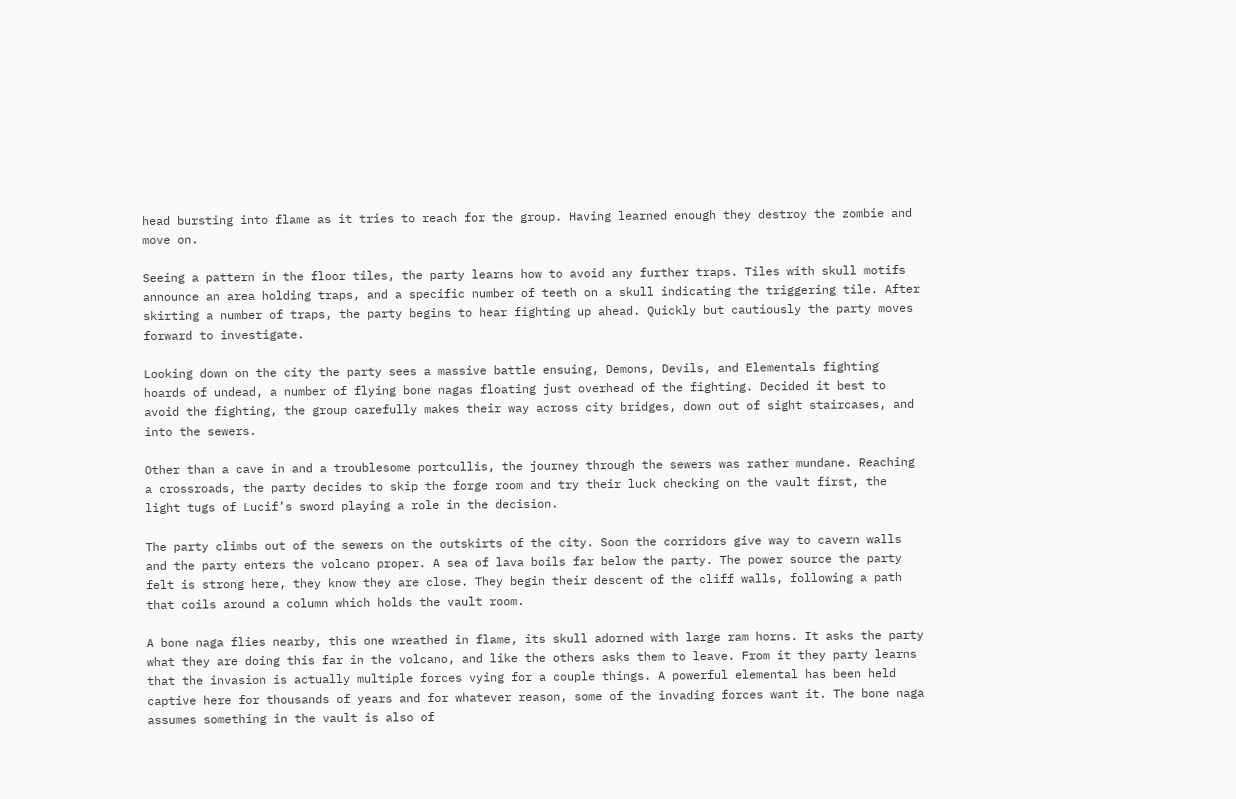head bursting into flame as it tries to reach for the group. Having learned enough they destroy the zombie and move on.

Seeing a pattern in the floor tiles, the party learns how to avoid any further traps. Tiles with skull motifs announce an area holding traps, and a specific number of teeth on a skull indicating the triggering tile. After skirting a number of traps, the party begins to hear fighting up ahead. Quickly but cautiously the party moves forward to investigate.

Looking down on the city the party sees a massive battle ensuing, Demons, Devils, and Elementals fighting hoards of undead, a number of flying bone nagas floating just overhead of the fighting. Decided it best to avoid the fighting, the group carefully makes their way across city bridges, down out of sight staircases, and into the sewers.

Other than a cave in and a troublesome portcullis, the journey through the sewers was rather mundane. Reaching a crossroads, the party decides to skip the forge room and try their luck checking on the vault first, the light tugs of Lucif’s sword playing a role in the decision.

The party climbs out of the sewers on the outskirts of the city. Soon the corridors give way to cavern walls and the party enters the volcano proper. A sea of lava boils far below the party. The power source the party felt is strong here, they know they are close. They begin their descent of the cliff walls, following a path that coils around a column which holds the vault room.

A bone naga flies nearby, this one wreathed in flame, its skull adorned with large ram horns. It asks the party what they are doing this far in the volcano, and like the others asks them to leave. From it they party learns that the invasion is actually multiple forces vying for a couple things. A powerful elemental has been held captive here for thousands of years and for whatever reason, some of the invading forces want it. The bone naga assumes something in the vault is also of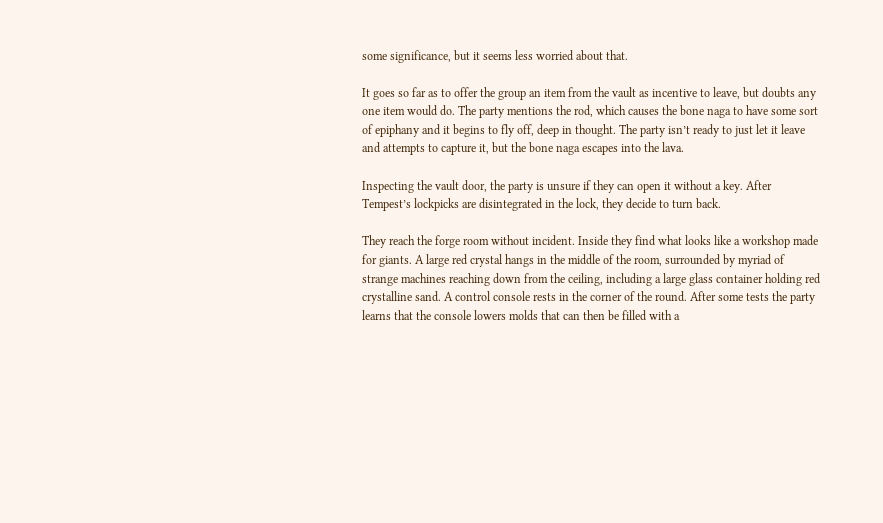some significance, but it seems less worried about that.

It goes so far as to offer the group an item from the vault as incentive to leave, but doubts any one item would do. The party mentions the rod, which causes the bone naga to have some sort of epiphany and it begins to fly off, deep in thought. The party isn’t ready to just let it leave and attempts to capture it, but the bone naga escapes into the lava.

Inspecting the vault door, the party is unsure if they can open it without a key. After Tempest’s lockpicks are disintegrated in the lock, they decide to turn back.

They reach the forge room without incident. Inside they find what looks like a workshop made for giants. A large red crystal hangs in the middle of the room, surrounded by myriad of strange machines reaching down from the ceiling, including a large glass container holding red crystalline sand. A control console rests in the corner of the round. After some tests the party learns that the console lowers molds that can then be filled with a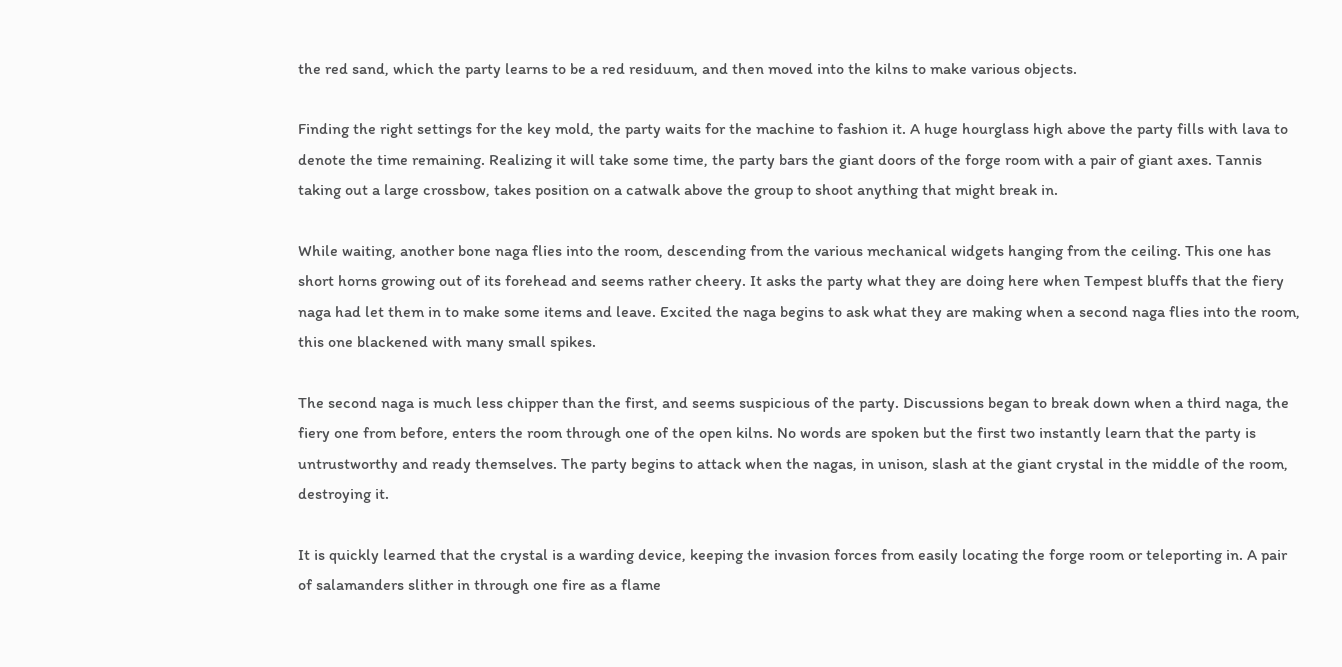the red sand, which the party learns to be a red residuum, and then moved into the kilns to make various objects.

Finding the right settings for the key mold, the party waits for the machine to fashion it. A huge hourglass high above the party fills with lava to denote the time remaining. Realizing it will take some time, the party bars the giant doors of the forge room with a pair of giant axes. Tannis taking out a large crossbow, takes position on a catwalk above the group to shoot anything that might break in.

While waiting, another bone naga flies into the room, descending from the various mechanical widgets hanging from the ceiling. This one has short horns growing out of its forehead and seems rather cheery. It asks the party what they are doing here when Tempest bluffs that the fiery naga had let them in to make some items and leave. Excited the naga begins to ask what they are making when a second naga flies into the room, this one blackened with many small spikes.

The second naga is much less chipper than the first, and seems suspicious of the party. Discussions began to break down when a third naga, the fiery one from before, enters the room through one of the open kilns. No words are spoken but the first two instantly learn that the party is untrustworthy and ready themselves. The party begins to attack when the nagas, in unison, slash at the giant crystal in the middle of the room, destroying it.

It is quickly learned that the crystal is a warding device, keeping the invasion forces from easily locating the forge room or teleporting in. A pair of salamanders slither in through one fire as a flame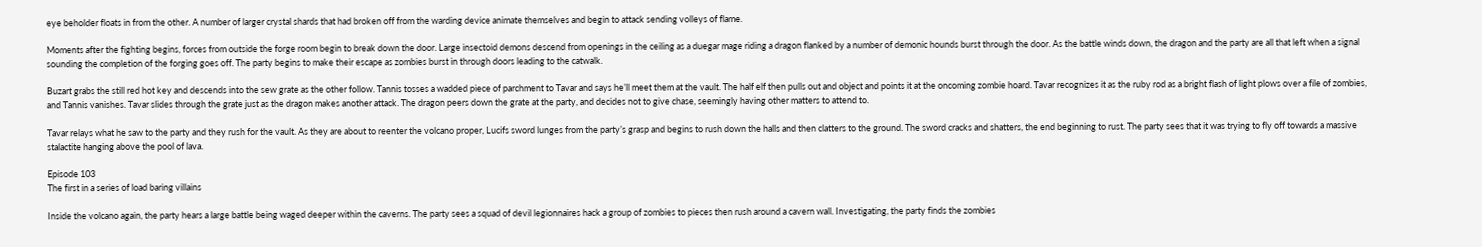eye beholder floats in from the other. A number of larger crystal shards that had broken off from the warding device animate themselves and begin to attack sending volleys of flame.

Moments after the fighting begins, forces from outside the forge room begin to break down the door. Large insectoid demons descend from openings in the ceiling as a duegar mage riding a dragon flanked by a number of demonic hounds burst through the door. As the battle winds down, the dragon and the party are all that left when a signal sounding the completion of the forging goes off. The party begins to make their escape as zombies burst in through doors leading to the catwalk.

Buzart grabs the still red hot key and descends into the sew grate as the other follow. Tannis tosses a wadded piece of parchment to Tavar and says he’ll meet them at the vault. The half elf then pulls out and object and points it at the oncoming zombie hoard. Tavar recognizes it as the ruby rod as a bright flash of light plows over a file of zombies, and Tannis vanishes. Tavar slides through the grate just as the dragon makes another attack. The dragon peers down the grate at the party, and decides not to give chase, seemingly having other matters to attend to.

Tavar relays what he saw to the party and they rush for the vault. As they are about to reenter the volcano proper, Lucifs sword lunges from the party’s grasp and begins to rush down the halls and then clatters to the ground. The sword cracks and shatters, the end beginning to rust. The party sees that it was trying to fly off towards a massive stalactite hanging above the pool of lava.

Episode 103
The first in a series of load baring villains

Inside the volcano again, the party hears a large battle being waged deeper within the caverns. The party sees a squad of devil legionnaires hack a group of zombies to pieces then rush around a cavern wall. Investigating, the party finds the zombies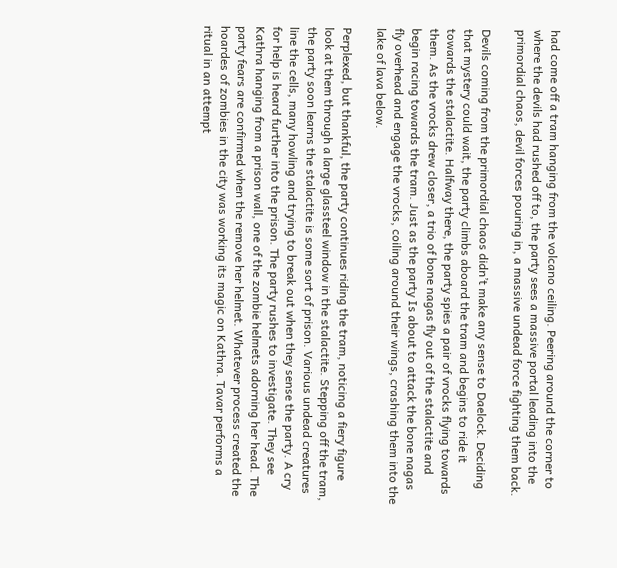had come off a tram hanging from the volcano ceiling. Peering around the corner to where the devils had rushed off to, the party sees a massive portal leading into the primordial chaos, devil forces pouring in, a massive undead force fighting them back.

Devils coming from the primordial chaos didn’t make any sense to Daelock. Deciding that mystery could wait, the party climbs aboard the tram and begins to ride it towards the stalactite. Halfway there, the party spies a pair of vrocks flying towards them. As the vrocks drew closer, a trio of bone nagas fly out of the stalactite and begin racing towards the tram. Just as the party Is about to attack the bone nagas fly overhead and engage the vrocks, coiling around their wings, crashing them into the lake of lava below.

Perplexed, but thankful, the party continues riding the tram, noticing a fiery figure look at them through a large glassteel window in the stalactite. Stepping off the tram, the party soon learns the stalactite is some sort of prison. Various undead creatures line the cells, many howling and trying to break out when they sense the party. A cry for help is heard further into the prison. The party rushes to investigate. They see Kathra hanging from a prison wall, one of the zombie helmets adorning her head. The party fears are confirmed when the remove her helmet. Whatever process created the hoardes of zombies in the city was working its magic on Kathra. Tavar performs a ritual in an attempt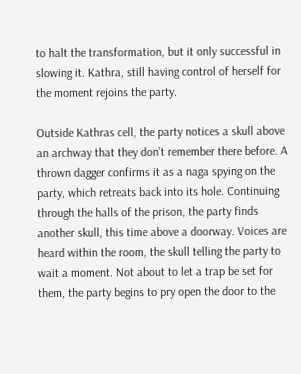to halt the transformation, but it only successful in slowing it. Kathra, still having control of herself for the moment rejoins the party.

Outside Kathras cell, the party notices a skull above an archway that they don’t remember there before. A thrown dagger confirms it as a naga spying on the party, which retreats back into its hole. Continuing through the halls of the prison, the party finds another skull, this time above a doorway. Voices are heard within the room, the skull telling the party to wait a moment. Not about to let a trap be set for them, the party begins to pry open the door to the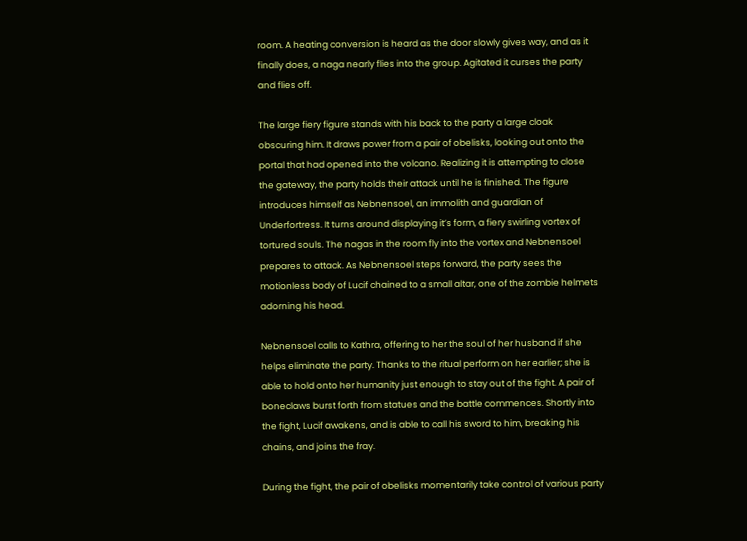room. A heating conversion is heard as the door slowly gives way, and as it finally does, a naga nearly flies into the group. Agitated it curses the party and flies off.

The large fiery figure stands with his back to the party a large cloak obscuring him. It draws power from a pair of obelisks, looking out onto the portal that had opened into the volcano. Realizing it is attempting to close the gateway, the party holds their attack until he is finished. The figure introduces himself as Nebnensoel, an immolith and guardian of Underfortress. It turns around displaying it’s form, a fiery swirling vortex of tortured souls. The nagas in the room fly into the vortex and Nebnensoel prepares to attack. As Nebnensoel steps forward, the party sees the motionless body of Lucif chained to a small altar, one of the zombie helmets adorning his head.

Nebnensoel calls to Kathra, offering to her the soul of her husband if she helps eliminate the party. Thanks to the ritual perform on her earlier; she is able to hold onto her humanity just enough to stay out of the fight. A pair of boneclaws burst forth from statues and the battle commences. Shortly into the fight, Lucif awakens, and is able to call his sword to him, breaking his chains, and joins the fray.

During the fight, the pair of obelisks momentarily take control of various party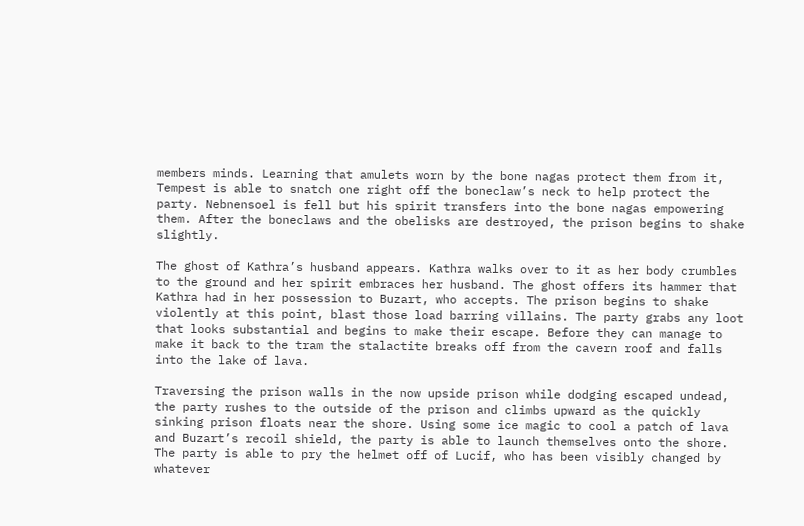members minds. Learning that amulets worn by the bone nagas protect them from it, Tempest is able to snatch one right off the boneclaw’s neck to help protect the party. Nebnensoel is fell but his spirit transfers into the bone nagas empowering them. After the boneclaws and the obelisks are destroyed, the prison begins to shake slightly.

The ghost of Kathra’s husband appears. Kathra walks over to it as her body crumbles to the ground and her spirit embraces her husband. The ghost offers its hammer that Kathra had in her possession to Buzart, who accepts. The prison begins to shake violently at this point, blast those load barring villains. The party grabs any loot that looks substantial and begins to make their escape. Before they can manage to make it back to the tram the stalactite breaks off from the cavern roof and falls into the lake of lava.

Traversing the prison walls in the now upside prison while dodging escaped undead, the party rushes to the outside of the prison and climbs upward as the quickly sinking prison floats near the shore. Using some ice magic to cool a patch of lava and Buzart’s recoil shield, the party is able to launch themselves onto the shore. The party is able to pry the helmet off of Lucif, who has been visibly changed by whatever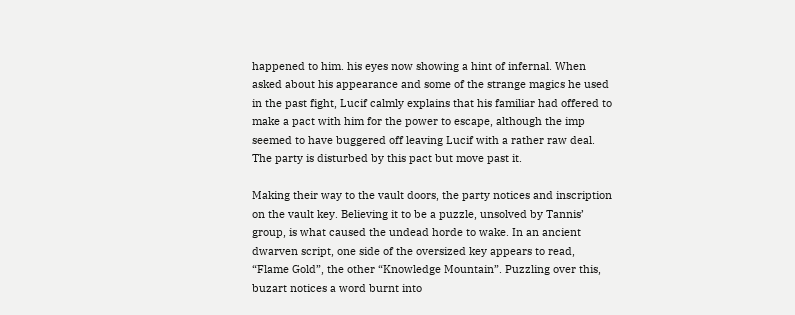happened to him. his eyes now showing a hint of infernal. When asked about his appearance and some of the strange magics he used in the past fight, Lucif calmly explains that his familiar had offered to make a pact with him for the power to escape, although the imp seemed to have buggered off leaving Lucif with a rather raw deal. The party is disturbed by this pact but move past it.

Making their way to the vault doors, the party notices and inscription on the vault key. Believing it to be a puzzle, unsolved by Tannis’ group, is what caused the undead horde to wake. In an ancient dwarven script, one side of the oversized key appears to read, “Flame Gold”, the other “Knowledge Mountain”. Puzzling over this, buzart notices a word burnt into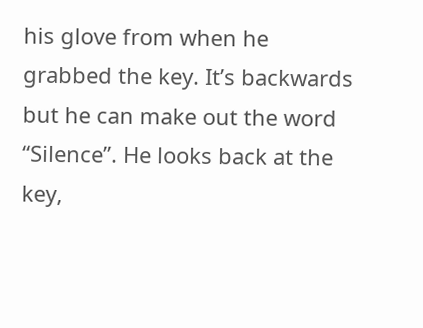his glove from when he grabbed the key. It’s backwards but he can make out the word “Silence”. He looks back at the key,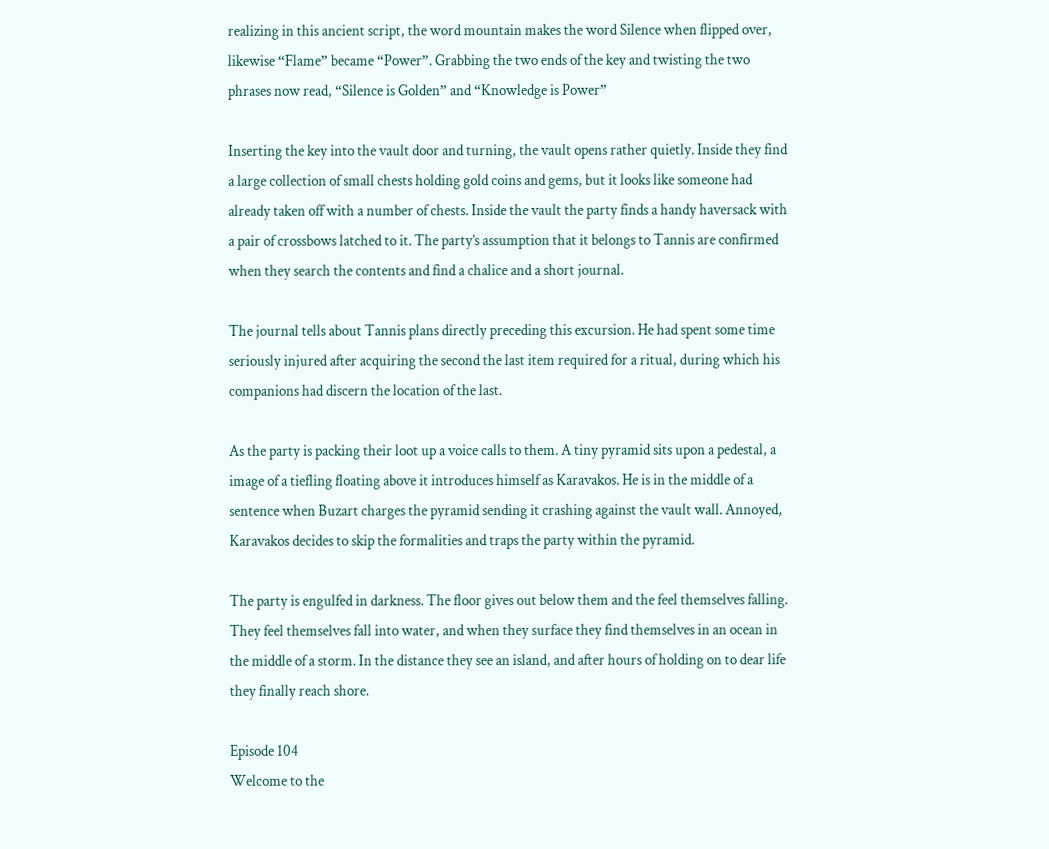realizing in this ancient script, the word mountain makes the word Silence when flipped over, likewise “Flame” became “Power”. Grabbing the two ends of the key and twisting the two phrases now read, “Silence is Golden” and “Knowledge is Power”

Inserting the key into the vault door and turning, the vault opens rather quietly. Inside they find a large collection of small chests holding gold coins and gems, but it looks like someone had already taken off with a number of chests. Inside the vault the party finds a handy haversack with a pair of crossbows latched to it. The party’s assumption that it belongs to Tannis are confirmed when they search the contents and find a chalice and a short journal.

The journal tells about Tannis plans directly preceding this excursion. He had spent some time seriously injured after acquiring the second the last item required for a ritual, during which his companions had discern the location of the last.

As the party is packing their loot up a voice calls to them. A tiny pyramid sits upon a pedestal, a image of a tiefling floating above it introduces himself as Karavakos. He is in the middle of a sentence when Buzart charges the pyramid sending it crashing against the vault wall. Annoyed, Karavakos decides to skip the formalities and traps the party within the pyramid.

The party is engulfed in darkness. The floor gives out below them and the feel themselves falling. They feel themselves fall into water, and when they surface they find themselves in an ocean in the middle of a storm. In the distance they see an island, and after hours of holding on to dear life they finally reach shore.

Episode 104
Welcome to the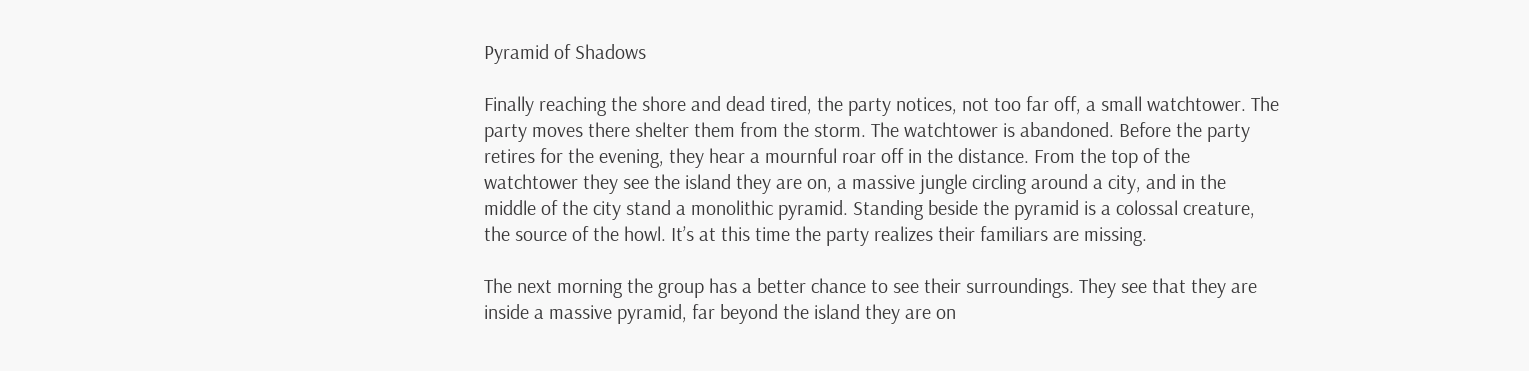Pyramid of Shadows

Finally reaching the shore and dead tired, the party notices, not too far off, a small watchtower. The party moves there shelter them from the storm. The watchtower is abandoned. Before the party retires for the evening, they hear a mournful roar off in the distance. From the top of the watchtower they see the island they are on, a massive jungle circling around a city, and in the middle of the city stand a monolithic pyramid. Standing beside the pyramid is a colossal creature, the source of the howl. It’s at this time the party realizes their familiars are missing.

The next morning the group has a better chance to see their surroundings. They see that they are inside a massive pyramid, far beyond the island they are on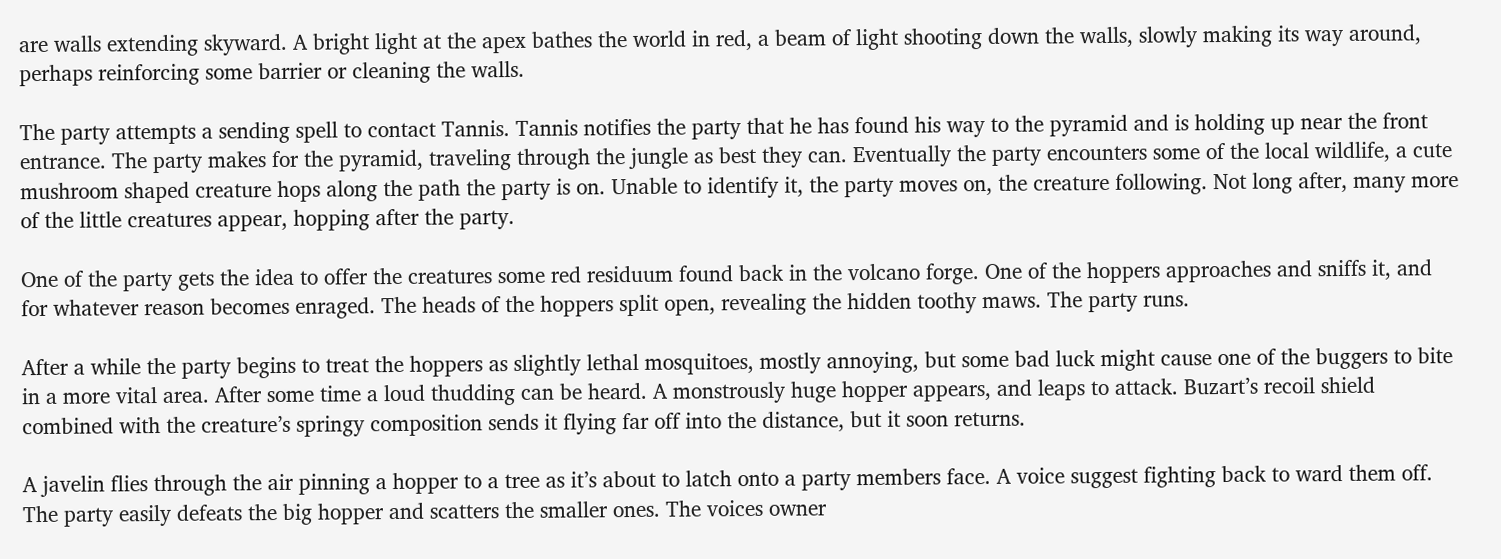are walls extending skyward. A bright light at the apex bathes the world in red, a beam of light shooting down the walls, slowly making its way around, perhaps reinforcing some barrier or cleaning the walls.

The party attempts a sending spell to contact Tannis. Tannis notifies the party that he has found his way to the pyramid and is holding up near the front entrance. The party makes for the pyramid, traveling through the jungle as best they can. Eventually the party encounters some of the local wildlife, a cute mushroom shaped creature hops along the path the party is on. Unable to identify it, the party moves on, the creature following. Not long after, many more of the little creatures appear, hopping after the party.

One of the party gets the idea to offer the creatures some red residuum found back in the volcano forge. One of the hoppers approaches and sniffs it, and for whatever reason becomes enraged. The heads of the hoppers split open, revealing the hidden toothy maws. The party runs.

After a while the party begins to treat the hoppers as slightly lethal mosquitoes, mostly annoying, but some bad luck might cause one of the buggers to bite in a more vital area. After some time a loud thudding can be heard. A monstrously huge hopper appears, and leaps to attack. Buzart’s recoil shield combined with the creature’s springy composition sends it flying far off into the distance, but it soon returns.

A javelin flies through the air pinning a hopper to a tree as it’s about to latch onto a party members face. A voice suggest fighting back to ward them off. The party easily defeats the big hopper and scatters the smaller ones. The voices owner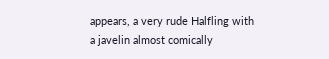appears, a very rude Halfling with a javelin almost comically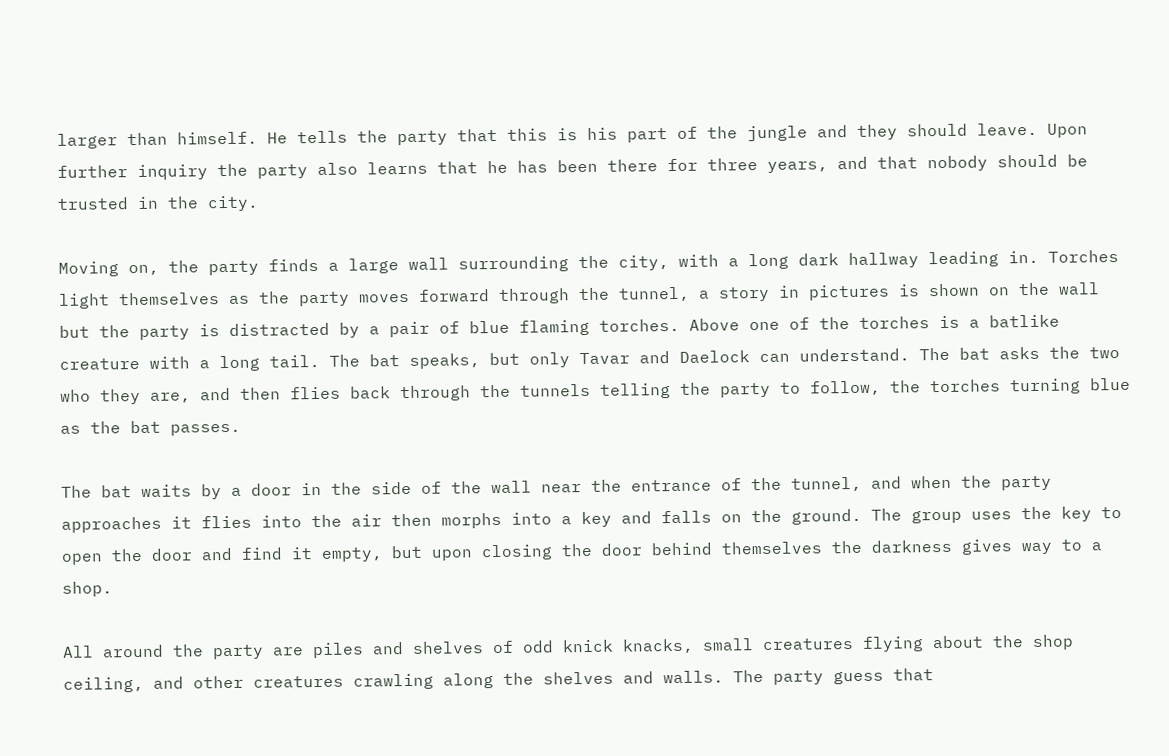larger than himself. He tells the party that this is his part of the jungle and they should leave. Upon further inquiry the party also learns that he has been there for three years, and that nobody should be trusted in the city.

Moving on, the party finds a large wall surrounding the city, with a long dark hallway leading in. Torches light themselves as the party moves forward through the tunnel, a story in pictures is shown on the wall but the party is distracted by a pair of blue flaming torches. Above one of the torches is a batlike creature with a long tail. The bat speaks, but only Tavar and Daelock can understand. The bat asks the two who they are, and then flies back through the tunnels telling the party to follow, the torches turning blue as the bat passes.

The bat waits by a door in the side of the wall near the entrance of the tunnel, and when the party approaches it flies into the air then morphs into a key and falls on the ground. The group uses the key to open the door and find it empty, but upon closing the door behind themselves the darkness gives way to a shop.

All around the party are piles and shelves of odd knick knacks, small creatures flying about the shop ceiling, and other creatures crawling along the shelves and walls. The party guess that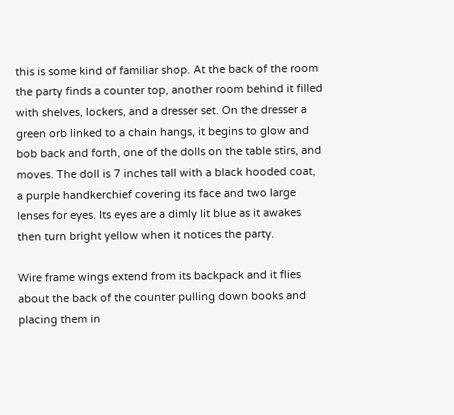this is some kind of familiar shop. At the back of the room the party finds a counter top, another room behind it filled with shelves, lockers, and a dresser set. On the dresser a green orb linked to a chain hangs, it begins to glow and bob back and forth, one of the dolls on the table stirs, and moves. The doll is 7 inches tall with a black hooded coat, a purple handkerchief covering its face and two large lenses for eyes. Its eyes are a dimly lit blue as it awakes then turn bright yellow when it notices the party.

Wire frame wings extend from its backpack and it flies about the back of the counter pulling down books and placing them in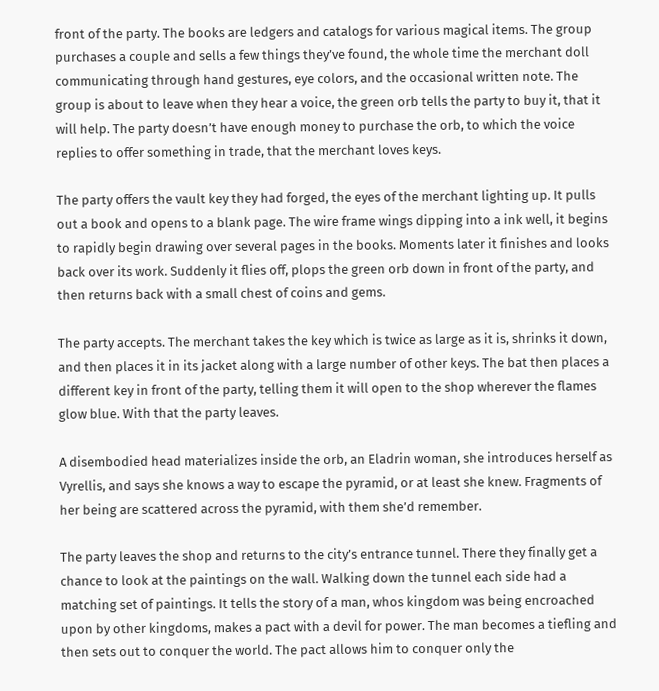front of the party. The books are ledgers and catalogs for various magical items. The group purchases a couple and sells a few things they’ve found, the whole time the merchant doll communicating through hand gestures, eye colors, and the occasional written note. The group is about to leave when they hear a voice, the green orb tells the party to buy it, that it will help. The party doesn’t have enough money to purchase the orb, to which the voice replies to offer something in trade, that the merchant loves keys.

The party offers the vault key they had forged, the eyes of the merchant lighting up. It pulls out a book and opens to a blank page. The wire frame wings dipping into a ink well, it begins to rapidly begin drawing over several pages in the books. Moments later it finishes and looks back over its work. Suddenly it flies off, plops the green orb down in front of the party, and then returns back with a small chest of coins and gems.

The party accepts. The merchant takes the key which is twice as large as it is, shrinks it down, and then places it in its jacket along with a large number of other keys. The bat then places a different key in front of the party, telling them it will open to the shop wherever the flames glow blue. With that the party leaves.

A disembodied head materializes inside the orb, an Eladrin woman, she introduces herself as Vyrellis, and says she knows a way to escape the pyramid, or at least she knew. Fragments of her being are scattered across the pyramid, with them she’d remember.

The party leaves the shop and returns to the city’s entrance tunnel. There they finally get a chance to look at the paintings on the wall. Walking down the tunnel each side had a matching set of paintings. It tells the story of a man, whos kingdom was being encroached upon by other kingdoms, makes a pact with a devil for power. The man becomes a tiefling and then sets out to conquer the world. The pact allows him to conquer only the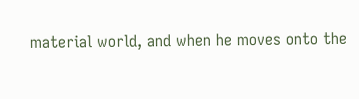material world, and when he moves onto the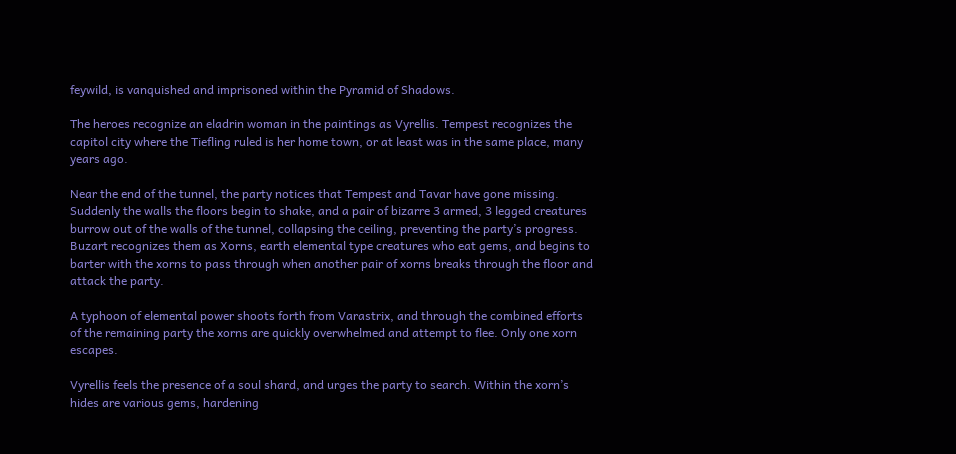feywild, is vanquished and imprisoned within the Pyramid of Shadows.

The heroes recognize an eladrin woman in the paintings as Vyrellis. Tempest recognizes the capitol city where the Tiefling ruled is her home town, or at least was in the same place, many years ago.

Near the end of the tunnel, the party notices that Tempest and Tavar have gone missing. Suddenly the walls the floors begin to shake, and a pair of bizarre 3 armed, 3 legged creatures burrow out of the walls of the tunnel, collapsing the ceiling, preventing the party’s progress. Buzart recognizes them as Xorns, earth elemental type creatures who eat gems, and begins to barter with the xorns to pass through when another pair of xorns breaks through the floor and attack the party.

A typhoon of elemental power shoots forth from Varastrix, and through the combined efforts of the remaining party the xorns are quickly overwhelmed and attempt to flee. Only one xorn escapes.

Vyrellis feels the presence of a soul shard, and urges the party to search. Within the xorn’s hides are various gems, hardening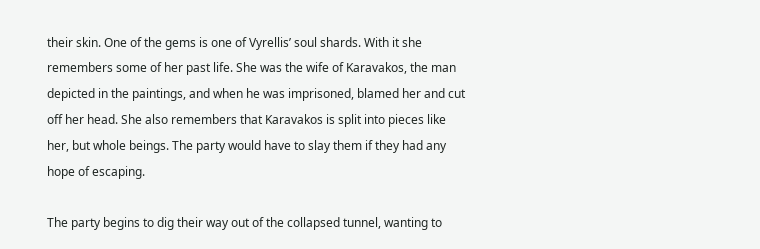their skin. One of the gems is one of Vyrellis’ soul shards. With it she remembers some of her past life. She was the wife of Karavakos, the man depicted in the paintings, and when he was imprisoned, blamed her and cut off her head. She also remembers that Karavakos is split into pieces like her, but whole beings. The party would have to slay them if they had any hope of escaping.

The party begins to dig their way out of the collapsed tunnel, wanting to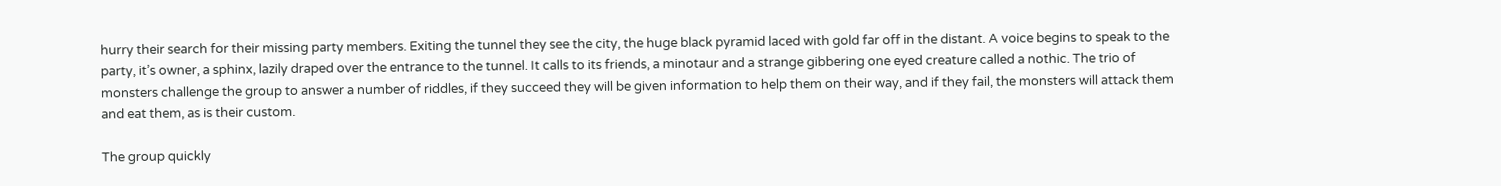hurry their search for their missing party members. Exiting the tunnel they see the city, the huge black pyramid laced with gold far off in the distant. A voice begins to speak to the party, it’s owner, a sphinx, lazily draped over the entrance to the tunnel. It calls to its friends, a minotaur and a strange gibbering one eyed creature called a nothic. The trio of monsters challenge the group to answer a number of riddles, if they succeed they will be given information to help them on their way, and if they fail, the monsters will attack them and eat them, as is their custom.

The group quickly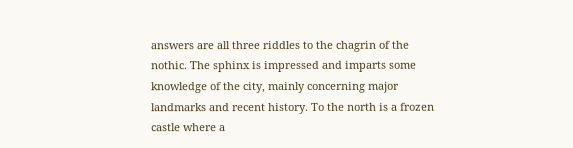answers are all three riddles to the chagrin of the nothic. The sphinx is impressed and imparts some knowledge of the city, mainly concerning major landmarks and recent history. To the north is a frozen castle where a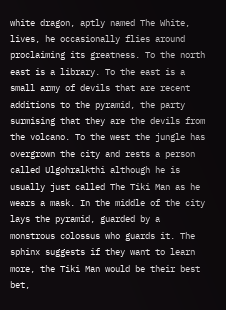white dragon, aptly named The White, lives, he occasionally flies around proclaiming its greatness. To the north east is a library. To the east is a small army of devils that are recent additions to the pyramid, the party surmising that they are the devils from the volcano. To the west the jungle has overgrown the city and rests a person called Ulgohralkthi although he is usually just called The Tiki Man as he wears a mask. In the middle of the city lays the pyramid, guarded by a monstrous colossus who guards it. The sphinx suggests if they want to learn more, the Tiki Man would be their best bet,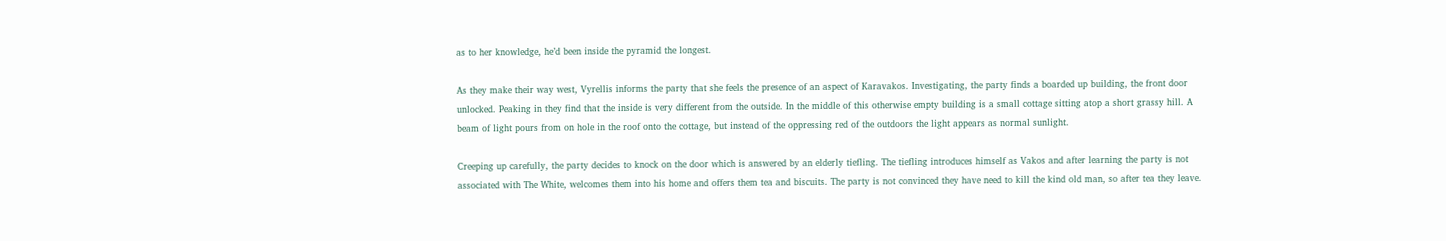as to her knowledge, he’d been inside the pyramid the longest.

As they make their way west, Vyrellis informs the party that she feels the presence of an aspect of Karavakos. Investigating, the party finds a boarded up building, the front door unlocked. Peaking in they find that the inside is very different from the outside. In the middle of this otherwise empty building is a small cottage sitting atop a short grassy hill. A beam of light pours from on hole in the roof onto the cottage, but instead of the oppressing red of the outdoors the light appears as normal sunlight.

Creeping up carefully, the party decides to knock on the door which is answered by an elderly tiefling. The tiefling introduces himself as Vakos and after learning the party is not associated with The White, welcomes them into his home and offers them tea and biscuits. The party is not convinced they have need to kill the kind old man, so after tea they leave.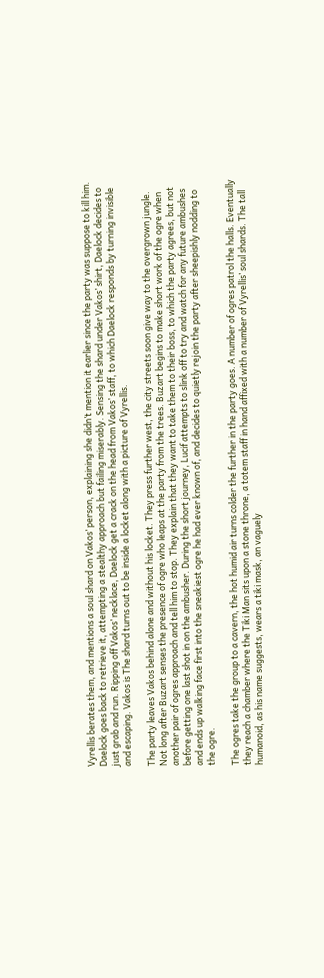Vyrellis berates them, and mentions a soul shard on Vakos’ person, explaining she didn’t mention it earlier since the party was suppose to kill him. Daelock goes back to retrieve it, attempting a stealthy approach but failing miserably. Sensing the shard under Vakos’ shirt, Daelock decides to just grab and run. Ripping off Vakos’ necklace, Daelock get a crack on the head from Vakos’ staff, to which Daelock responds by turning invisible and escaping. Vakos is The shard turns out to be inside a locket along with a picture of Vyrellis.

The party leaves Vakos behind alone and without his locket. They press further west, the city streets soon give way to the overgrown jungle. Not long after Buzart senses the presence of ogre who leaps at the party from the trees. Buzart begins to make short work of the ogre when another pair of ogres approach and tell him to stop. They explain that they want to take them to their boss, to which the party agrees, but not before getting one last shot in on the ambusher. During the short journey, Lucif attempts to slink off to try and watch for any future ambushes and ends up walking face first into the sneakiest ogre he had ever known of, and decides to quietly rejoin the party after sheepishly nodding to the ogre.

The ogres take the group to a cavern, the hot humid air turns colder the further in the party goes. A number of ogres patrol the halls. Eventually they reach a chamber where the Tiki Man sits upon a stone throne, a totem staff in hand affixed with a number of Vyrellis’ soul shards. The tall humanoid, as his name suggests, wears a tiki mask, an vaguely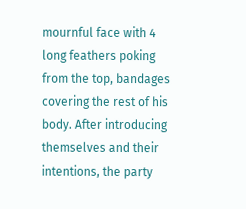mournful face with 4 long feathers poking from the top, bandages covering the rest of his body. After introducing themselves and their intentions, the party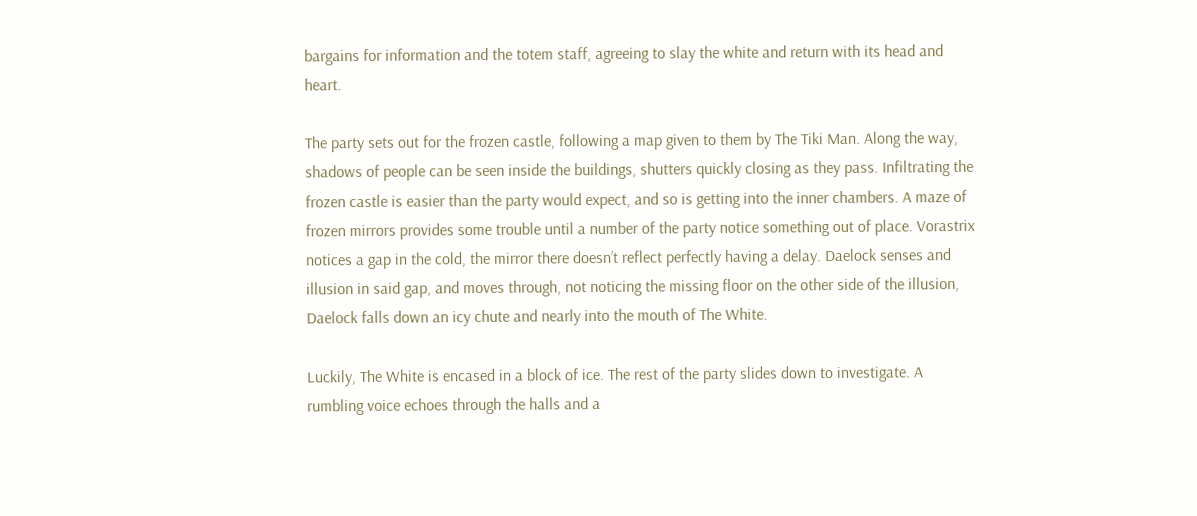bargains for information and the totem staff, agreeing to slay the white and return with its head and heart.

The party sets out for the frozen castle, following a map given to them by The Tiki Man. Along the way, shadows of people can be seen inside the buildings, shutters quickly closing as they pass. Infiltrating the frozen castle is easier than the party would expect, and so is getting into the inner chambers. A maze of frozen mirrors provides some trouble until a number of the party notice something out of place. Vorastrix notices a gap in the cold, the mirror there doesn’t reflect perfectly having a delay. Daelock senses and illusion in said gap, and moves through, not noticing the missing floor on the other side of the illusion, Daelock falls down an icy chute and nearly into the mouth of The White.

Luckily, The White is encased in a block of ice. The rest of the party slides down to investigate. A rumbling voice echoes through the halls and a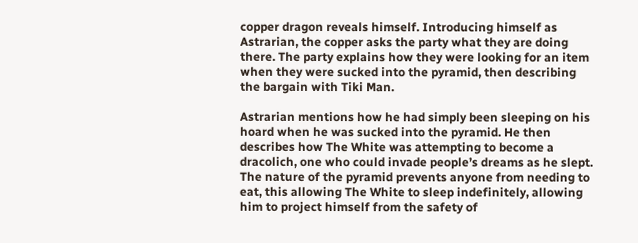copper dragon reveals himself. Introducing himself as Astrarian, the copper asks the party what they are doing there. The party explains how they were looking for an item when they were sucked into the pyramid, then describing the bargain with Tiki Man.

Astrarian mentions how he had simply been sleeping on his hoard when he was sucked into the pyramid. He then describes how The White was attempting to become a dracolich, one who could invade people’s dreams as he slept. The nature of the pyramid prevents anyone from needing to eat, this allowing The White to sleep indefinitely, allowing him to project himself from the safety of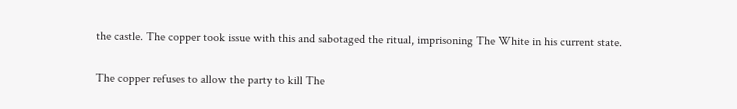the castle. The copper took issue with this and sabotaged the ritual, imprisoning The White in his current state.

The copper refuses to allow the party to kill The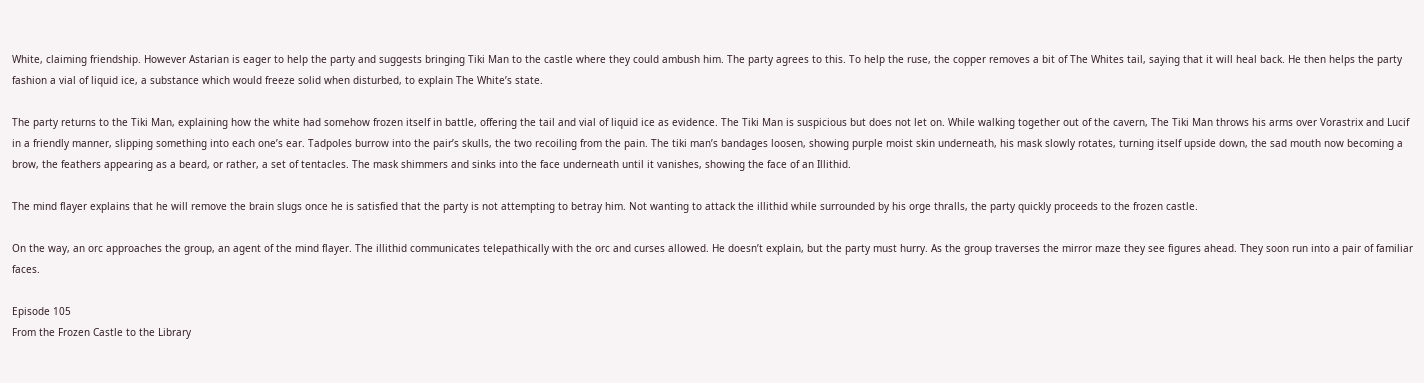White, claiming friendship. However Astarian is eager to help the party and suggests bringing Tiki Man to the castle where they could ambush him. The party agrees to this. To help the ruse, the copper removes a bit of The Whites tail, saying that it will heal back. He then helps the party fashion a vial of liquid ice, a substance which would freeze solid when disturbed, to explain The White’s state.

The party returns to the Tiki Man, explaining how the white had somehow frozen itself in battle, offering the tail and vial of liquid ice as evidence. The Tiki Man is suspicious but does not let on. While walking together out of the cavern, The Tiki Man throws his arms over Vorastrix and Lucif in a friendly manner, slipping something into each one’s ear. Tadpoles burrow into the pair’s skulls, the two recoiling from the pain. The tiki man’s bandages loosen, showing purple moist skin underneath, his mask slowly rotates, turning itself upside down, the sad mouth now becoming a brow, the feathers appearing as a beard, or rather, a set of tentacles. The mask shimmers and sinks into the face underneath until it vanishes, showing the face of an Illithid.

The mind flayer explains that he will remove the brain slugs once he is satisfied that the party is not attempting to betray him. Not wanting to attack the illithid while surrounded by his orge thralls, the party quickly proceeds to the frozen castle.

On the way, an orc approaches the group, an agent of the mind flayer. The illithid communicates telepathically with the orc and curses allowed. He doesn’t explain, but the party must hurry. As the group traverses the mirror maze they see figures ahead. They soon run into a pair of familiar faces.

Episode 105
From the Frozen Castle to the Library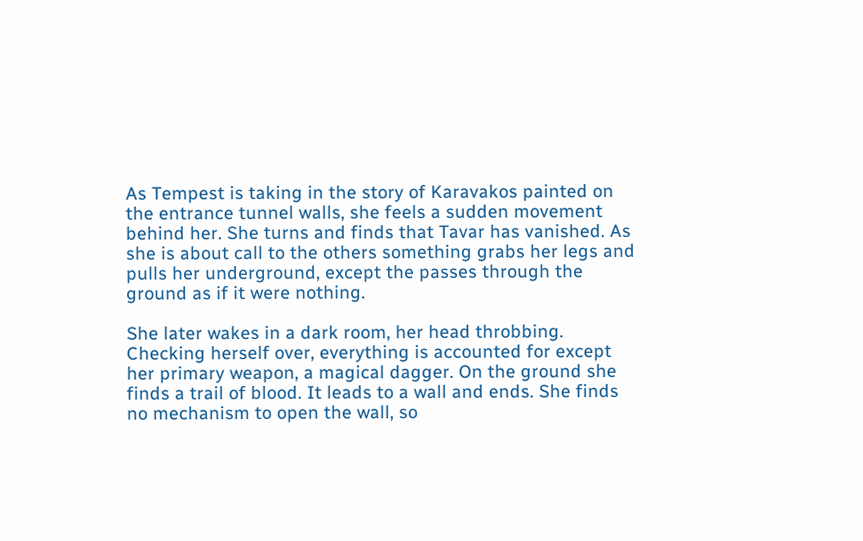As Tempest is taking in the story of Karavakos painted on the entrance tunnel walls, she feels a sudden movement behind her. She turns and finds that Tavar has vanished. As she is about call to the others something grabs her legs and pulls her underground, except the passes through the ground as if it were nothing.

She later wakes in a dark room, her head throbbing. Checking herself over, everything is accounted for except her primary weapon, a magical dagger. On the ground she finds a trail of blood. It leads to a wall and ends. She finds no mechanism to open the wall, so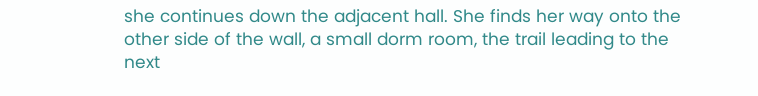she continues down the adjacent hall. She finds her way onto the other side of the wall, a small dorm room, the trail leading to the next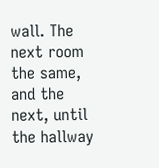wall. The next room the same, and the next, until the hallway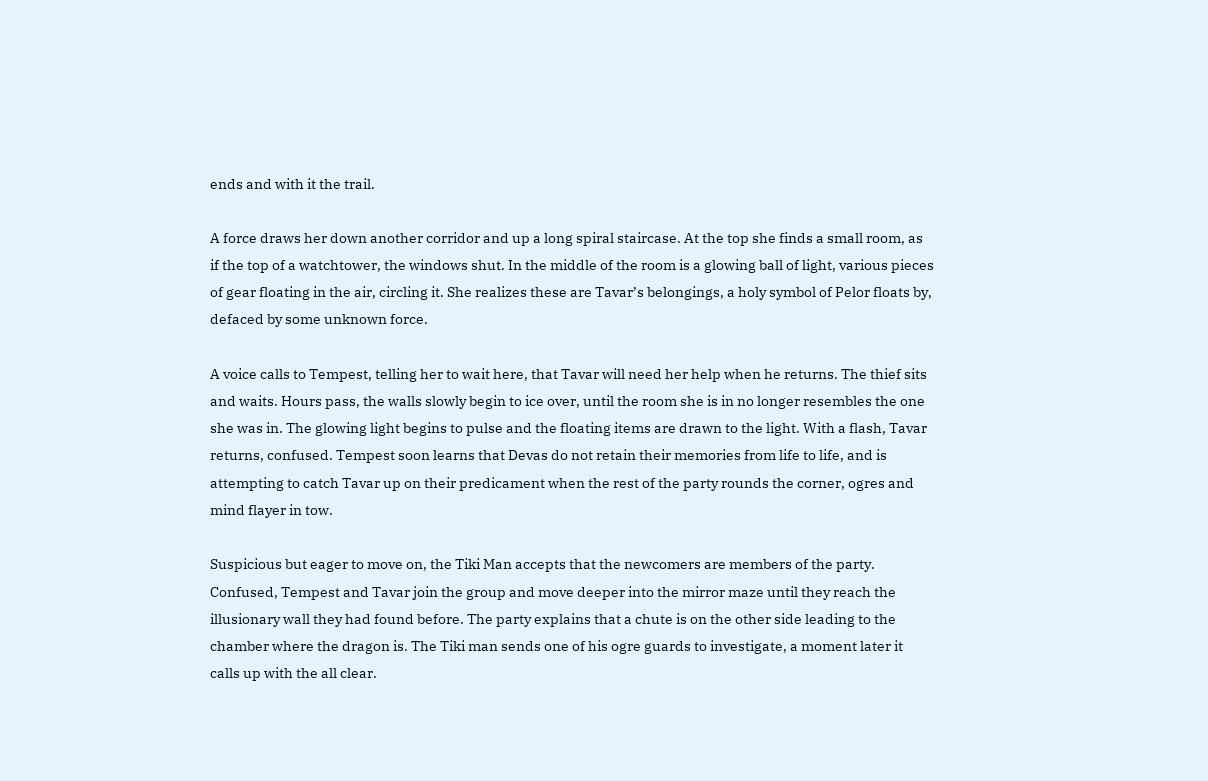ends and with it the trail.

A force draws her down another corridor and up a long spiral staircase. At the top she finds a small room, as if the top of a watchtower, the windows shut. In the middle of the room is a glowing ball of light, various pieces of gear floating in the air, circling it. She realizes these are Tavar’s belongings, a holy symbol of Pelor floats by, defaced by some unknown force.

A voice calls to Tempest, telling her to wait here, that Tavar will need her help when he returns. The thief sits and waits. Hours pass, the walls slowly begin to ice over, until the room she is in no longer resembles the one she was in. The glowing light begins to pulse and the floating items are drawn to the light. With a flash, Tavar returns, confused. Tempest soon learns that Devas do not retain their memories from life to life, and is attempting to catch Tavar up on their predicament when the rest of the party rounds the corner, ogres and mind flayer in tow.

Suspicious but eager to move on, the Tiki Man accepts that the newcomers are members of the party. Confused, Tempest and Tavar join the group and move deeper into the mirror maze until they reach the illusionary wall they had found before. The party explains that a chute is on the other side leading to the chamber where the dragon is. The Tiki man sends one of his ogre guards to investigate, a moment later it calls up with the all clear.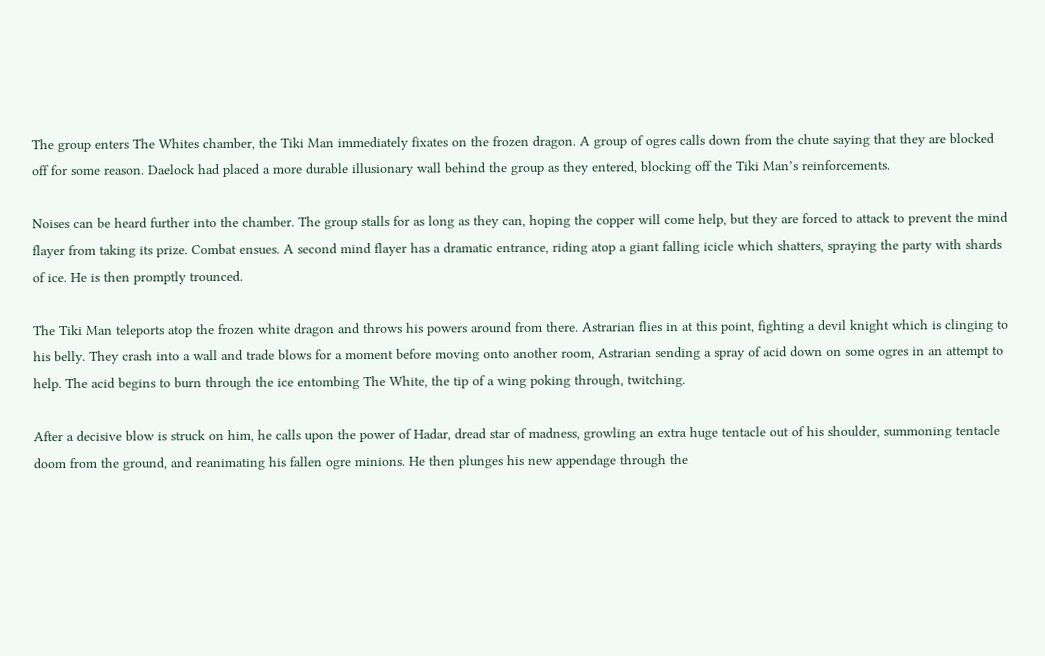The group enters The Whites chamber, the Tiki Man immediately fixates on the frozen dragon. A group of ogres calls down from the chute saying that they are blocked off for some reason. Daelock had placed a more durable illusionary wall behind the group as they entered, blocking off the Tiki Man’s reinforcements.

Noises can be heard further into the chamber. The group stalls for as long as they can, hoping the copper will come help, but they are forced to attack to prevent the mind flayer from taking its prize. Combat ensues. A second mind flayer has a dramatic entrance, riding atop a giant falling icicle which shatters, spraying the party with shards of ice. He is then promptly trounced.

The Tiki Man teleports atop the frozen white dragon and throws his powers around from there. Astrarian flies in at this point, fighting a devil knight which is clinging to his belly. They crash into a wall and trade blows for a moment before moving onto another room, Astrarian sending a spray of acid down on some ogres in an attempt to help. The acid begins to burn through the ice entombing The White, the tip of a wing poking through, twitching.

After a decisive blow is struck on him, he calls upon the power of Hadar, dread star of madness, growling an extra huge tentacle out of his shoulder, summoning tentacle doom from the ground, and reanimating his fallen ogre minions. He then plunges his new appendage through the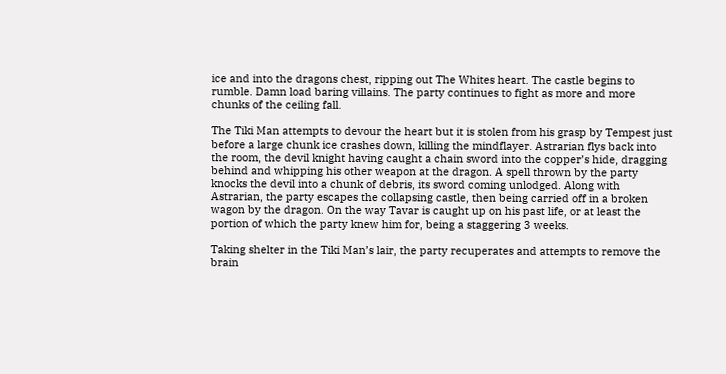ice and into the dragons chest, ripping out The Whites heart. The castle begins to rumble. Damn load baring villains. The party continues to fight as more and more chunks of the ceiling fall.

The Tiki Man attempts to devour the heart but it is stolen from his grasp by Tempest just before a large chunk ice crashes down, killing the mindflayer. Astrarian flys back into the room, the devil knight having caught a chain sword into the copper’s hide, dragging behind and whipping his other weapon at the dragon. A spell thrown by the party knocks the devil into a chunk of debris, its sword coming unlodged. Along with Astrarian, the party escapes the collapsing castle, then being carried off in a broken wagon by the dragon. On the way Tavar is caught up on his past life, or at least the portion of which the party knew him for, being a staggering 3 weeks.

Taking shelter in the Tiki Man’s lair, the party recuperates and attempts to remove the brain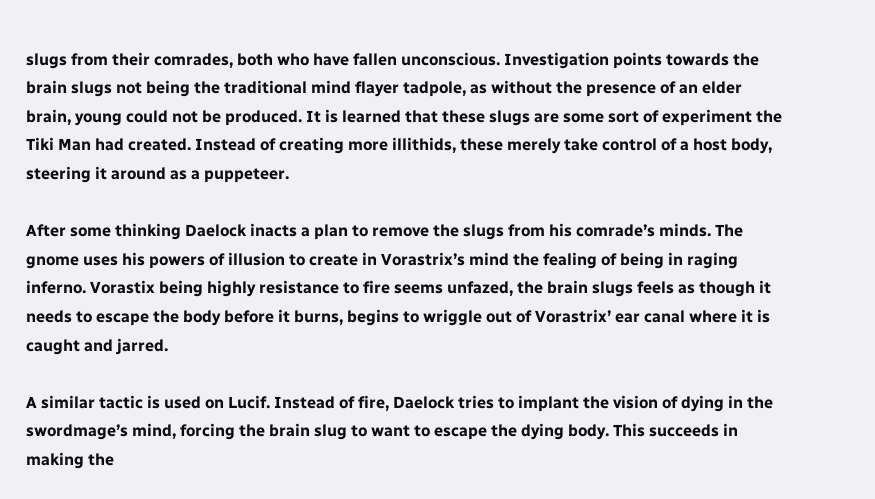slugs from their comrades, both who have fallen unconscious. Investigation points towards the brain slugs not being the traditional mind flayer tadpole, as without the presence of an elder brain, young could not be produced. It is learned that these slugs are some sort of experiment the Tiki Man had created. Instead of creating more illithids, these merely take control of a host body, steering it around as a puppeteer.

After some thinking Daelock inacts a plan to remove the slugs from his comrade’s minds. The gnome uses his powers of illusion to create in Vorastrix’s mind the fealing of being in raging inferno. Vorastix being highly resistance to fire seems unfazed, the brain slugs feels as though it needs to escape the body before it burns, begins to wriggle out of Vorastrix’ ear canal where it is caught and jarred.

A similar tactic is used on Lucif. Instead of fire, Daelock tries to implant the vision of dying in the swordmage’s mind, forcing the brain slug to want to escape the dying body. This succeeds in making the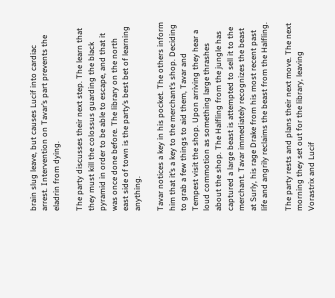brain slug leave, but causes Lucif into cardiac arrest. Intervention on Tavar’s part prevents the eladrin from dying.

The party discusses their next step. The learn that they must kill the colossus guarding the black pyramid in order to be able to escape, and that it was once done before. The library on the north east side of town is the party’s best bet of learning anything.

Tavar notices a key in his pocket. The others inform him that it’s a key to the merchant’s shop. Deciding to grab a few things to aid them, Tavar and Tempest visit the shop. Upon arriving they hear a loud commotion as something large thrashes about the shop. The Halfling from the jungle has captured a large beast is attempted to sell it to the merchant. Tavar immediately recognizes the beast at Surly, his rage Drake from his most recent past life and angrily reclaims the beast from the Halfling.

The party rests and plans their next move. The next morning they set out for the library, leaving Vorastrix and Lucif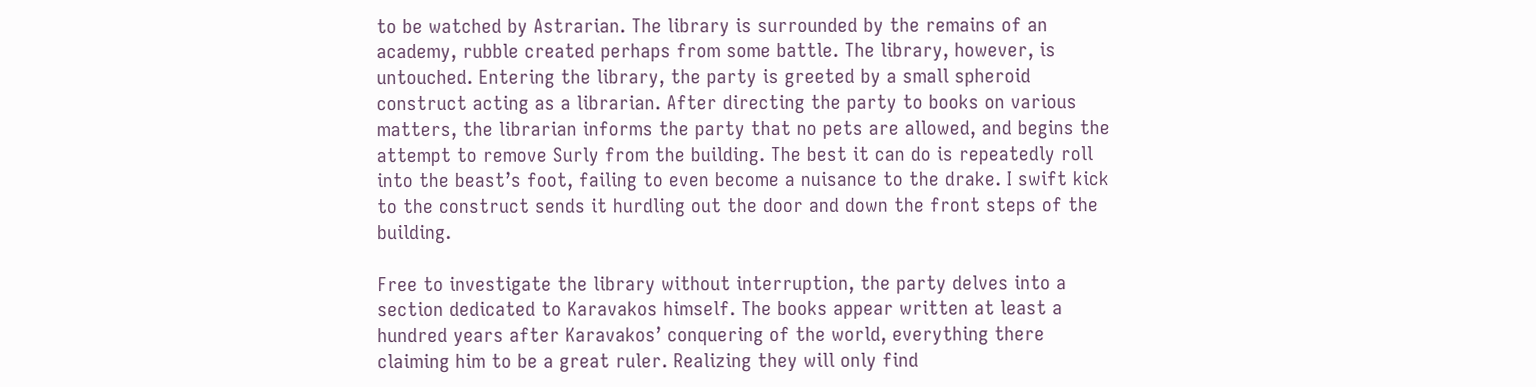to be watched by Astrarian. The library is surrounded by the remains of an academy, rubble created perhaps from some battle. The library, however, is untouched. Entering the library, the party is greeted by a small spheroid construct acting as a librarian. After directing the party to books on various matters, the librarian informs the party that no pets are allowed, and begins the attempt to remove Surly from the building. The best it can do is repeatedly roll into the beast’s foot, failing to even become a nuisance to the drake. I swift kick to the construct sends it hurdling out the door and down the front steps of the building.

Free to investigate the library without interruption, the party delves into a section dedicated to Karavakos himself. The books appear written at least a hundred years after Karavakos’ conquering of the world, everything there claiming him to be a great ruler. Realizing they will only find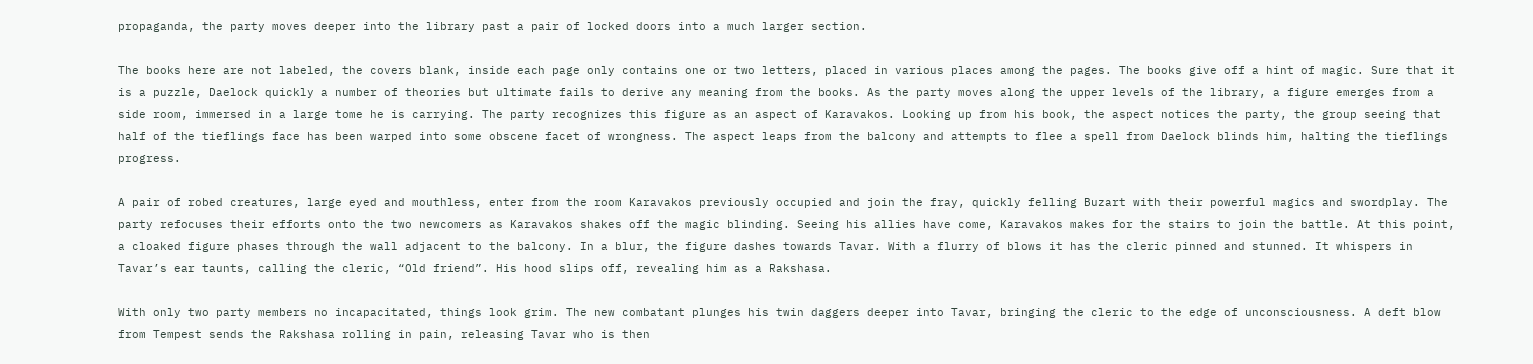propaganda, the party moves deeper into the library past a pair of locked doors into a much larger section.

The books here are not labeled, the covers blank, inside each page only contains one or two letters, placed in various places among the pages. The books give off a hint of magic. Sure that it is a puzzle, Daelock quickly a number of theories but ultimate fails to derive any meaning from the books. As the party moves along the upper levels of the library, a figure emerges from a side room, immersed in a large tome he is carrying. The party recognizes this figure as an aspect of Karavakos. Looking up from his book, the aspect notices the party, the group seeing that half of the tieflings face has been warped into some obscene facet of wrongness. The aspect leaps from the balcony and attempts to flee a spell from Daelock blinds him, halting the tieflings progress.

A pair of robed creatures, large eyed and mouthless, enter from the room Karavakos previously occupied and join the fray, quickly felling Buzart with their powerful magics and swordplay. The party refocuses their efforts onto the two newcomers as Karavakos shakes off the magic blinding. Seeing his allies have come, Karavakos makes for the stairs to join the battle. At this point, a cloaked figure phases through the wall adjacent to the balcony. In a blur, the figure dashes towards Tavar. With a flurry of blows it has the cleric pinned and stunned. It whispers in Tavar’s ear taunts, calling the cleric, “Old friend”. His hood slips off, revealing him as a Rakshasa.

With only two party members no incapacitated, things look grim. The new combatant plunges his twin daggers deeper into Tavar, bringing the cleric to the edge of unconsciousness. A deft blow from Tempest sends the Rakshasa rolling in pain, releasing Tavar who is then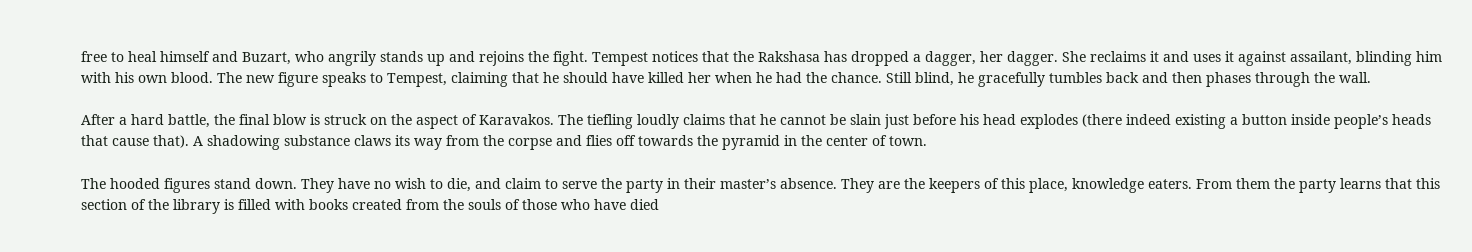free to heal himself and Buzart, who angrily stands up and rejoins the fight. Tempest notices that the Rakshasa has dropped a dagger, her dagger. She reclaims it and uses it against assailant, blinding him with his own blood. The new figure speaks to Tempest, claiming that he should have killed her when he had the chance. Still blind, he gracefully tumbles back and then phases through the wall.

After a hard battle, the final blow is struck on the aspect of Karavakos. The tiefling loudly claims that he cannot be slain just before his head explodes (there indeed existing a button inside people’s heads that cause that). A shadowing substance claws its way from the corpse and flies off towards the pyramid in the center of town.

The hooded figures stand down. They have no wish to die, and claim to serve the party in their master’s absence. They are the keepers of this place, knowledge eaters. From them the party learns that this section of the library is filled with books created from the souls of those who have died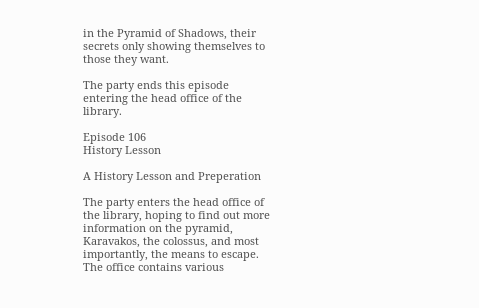in the Pyramid of Shadows, their secrets only showing themselves to those they want.

The party ends this episode entering the head office of the library.

Episode 106
History Lesson

A History Lesson and Preperation

The party enters the head office of the library, hoping to find out more information on the pyramid, Karavakos, the colossus, and most importantly, the means to escape. The office contains various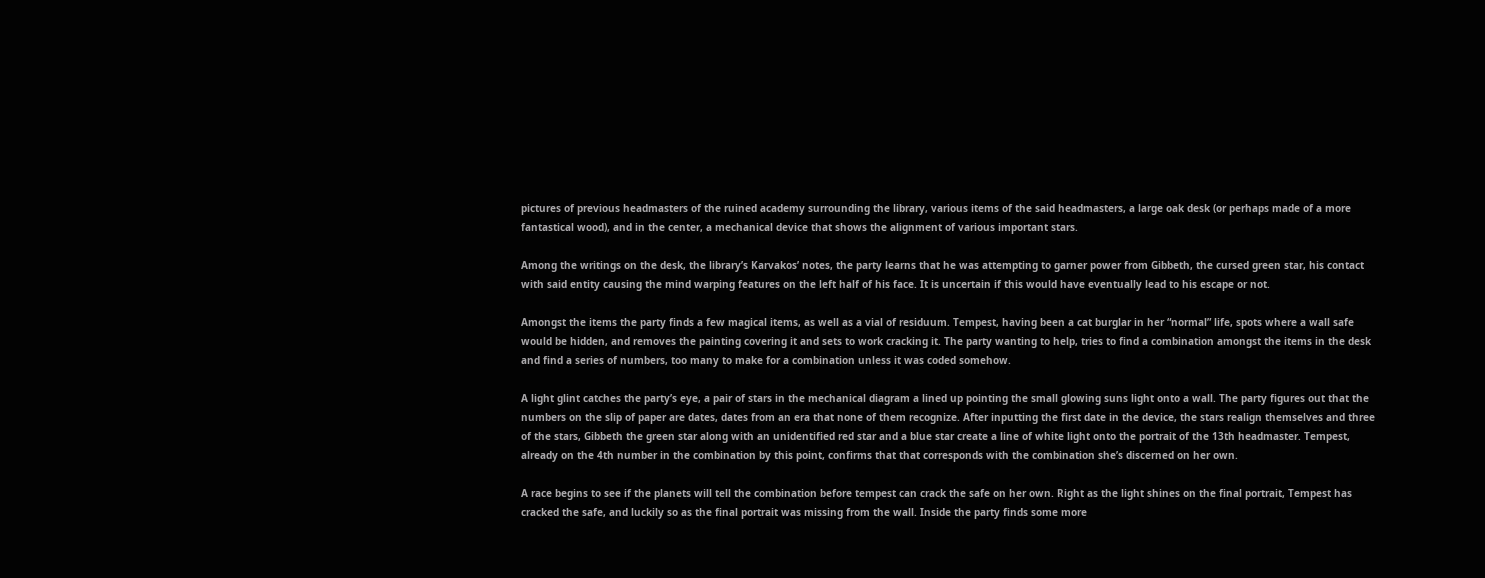pictures of previous headmasters of the ruined academy surrounding the library, various items of the said headmasters, a large oak desk (or perhaps made of a more fantastical wood), and in the center, a mechanical device that shows the alignment of various important stars.

Among the writings on the desk, the library’s Karvakos’ notes, the party learns that he was attempting to garner power from Gibbeth, the cursed green star, his contact with said entity causing the mind warping features on the left half of his face. It is uncertain if this would have eventually lead to his escape or not.

Amongst the items the party finds a few magical items, as well as a vial of residuum. Tempest, having been a cat burglar in her “normal” life, spots where a wall safe would be hidden, and removes the painting covering it and sets to work cracking it. The party wanting to help, tries to find a combination amongst the items in the desk and find a series of numbers, too many to make for a combination unless it was coded somehow.

A light glint catches the party’s eye, a pair of stars in the mechanical diagram a lined up pointing the small glowing suns light onto a wall. The party figures out that the numbers on the slip of paper are dates, dates from an era that none of them recognize. After inputting the first date in the device, the stars realign themselves and three of the stars, Gibbeth the green star along with an unidentified red star and a blue star create a line of white light onto the portrait of the 13th headmaster. Tempest, already on the 4th number in the combination by this point, confirms that that corresponds with the combination she’s discerned on her own.

A race begins to see if the planets will tell the combination before tempest can crack the safe on her own. Right as the light shines on the final portrait, Tempest has cracked the safe, and luckily so as the final portrait was missing from the wall. Inside the party finds some more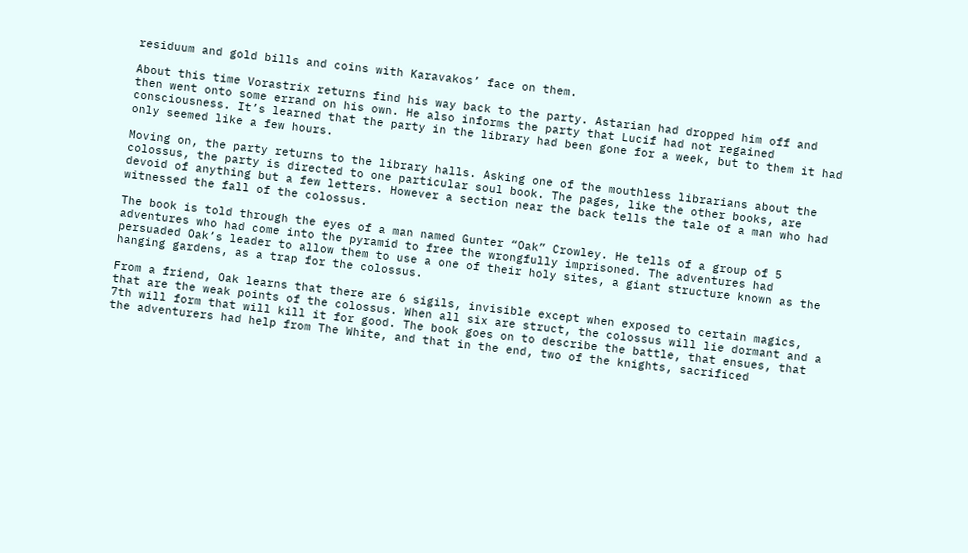residuum and gold bills and coins with Karavakos’ face on them.

About this time Vorastrix returns find his way back to the party. Astarian had dropped him off and then went onto some errand on his own. He also informs the party that Lucif had not regained consciousness. It’s learned that the party in the library had been gone for a week, but to them it had only seemed like a few hours.

Moving on, the party returns to the library halls. Asking one of the mouthless librarians about the colossus, the party is directed to one particular soul book. The pages, like the other books, are devoid of anything but a few letters. However a section near the back tells the tale of a man who had witnessed the fall of the colossus.

The book is told through the eyes of a man named Gunter “Oak” Crowley. He tells of a group of 5 adventures who had come into the pyramid to free the wrongfully imprisoned. The adventures had persuaded Oak’s leader to allow them to use a one of their holy sites, a giant structure known as the hanging gardens, as a trap for the colossus.

From a friend, Oak learns that there are 6 sigils, invisible except when exposed to certain magics, that are the weak points of the colossus. When all six are struct, the colossus will lie dormant and a 7th will form that will kill it for good. The book goes on to describe the battle, that ensues, that the adventurers had help from The White, and that in the end, two of the knights, sacrificed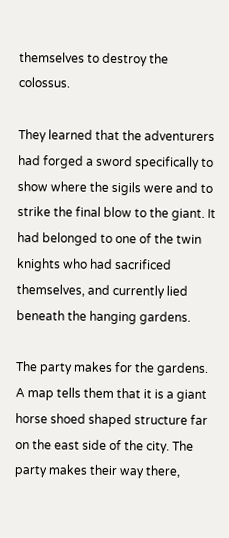themselves to destroy the colossus.

They learned that the adventurers had forged a sword specifically to show where the sigils were and to strike the final blow to the giant. It had belonged to one of the twin knights who had sacrificed themselves, and currently lied beneath the hanging gardens.

The party makes for the gardens. A map tells them that it is a giant horse shoed shaped structure far on the east side of the city. The party makes their way there,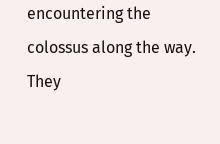encountering the colossus along the way. They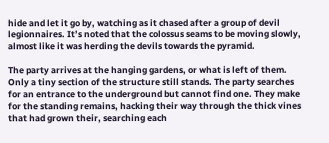hide and let it go by, watching as it chased after a group of devil legionnaires. It’s noted that the colossus seams to be moving slowly, almost like it was herding the devils towards the pyramid.

The party arrives at the hanging gardens, or what is left of them. Only a tiny section of the structure still stands. The party searches for an entrance to the underground but cannot find one. They make for the standing remains, hacking their way through the thick vines that had grown their, searching each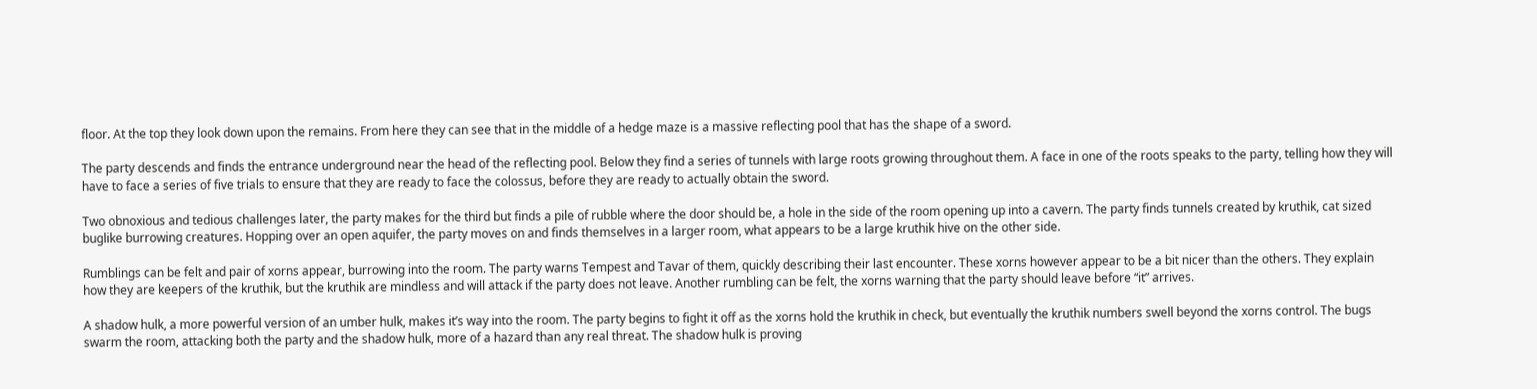floor. At the top they look down upon the remains. From here they can see that in the middle of a hedge maze is a massive reflecting pool that has the shape of a sword.

The party descends and finds the entrance underground near the head of the reflecting pool. Below they find a series of tunnels with large roots growing throughout them. A face in one of the roots speaks to the party, telling how they will have to face a series of five trials to ensure that they are ready to face the colossus, before they are ready to actually obtain the sword.

Two obnoxious and tedious challenges later, the party makes for the third but finds a pile of rubble where the door should be, a hole in the side of the room opening up into a cavern. The party finds tunnels created by kruthik, cat sized buglike burrowing creatures. Hopping over an open aquifer, the party moves on and finds themselves in a larger room, what appears to be a large kruthik hive on the other side.

Rumblings can be felt and pair of xorns appear, burrowing into the room. The party warns Tempest and Tavar of them, quickly describing their last encounter. These xorns however appear to be a bit nicer than the others. They explain how they are keepers of the kruthik, but the kruthik are mindless and will attack if the party does not leave. Another rumbling can be felt, the xorns warning that the party should leave before “it” arrives.

A shadow hulk, a more powerful version of an umber hulk, makes it’s way into the room. The party begins to fight it off as the xorns hold the kruthik in check, but eventually the kruthik numbers swell beyond the xorns control. The bugs swarm the room, attacking both the party and the shadow hulk, more of a hazard than any real threat. The shadow hulk is proving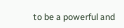to be a powerful and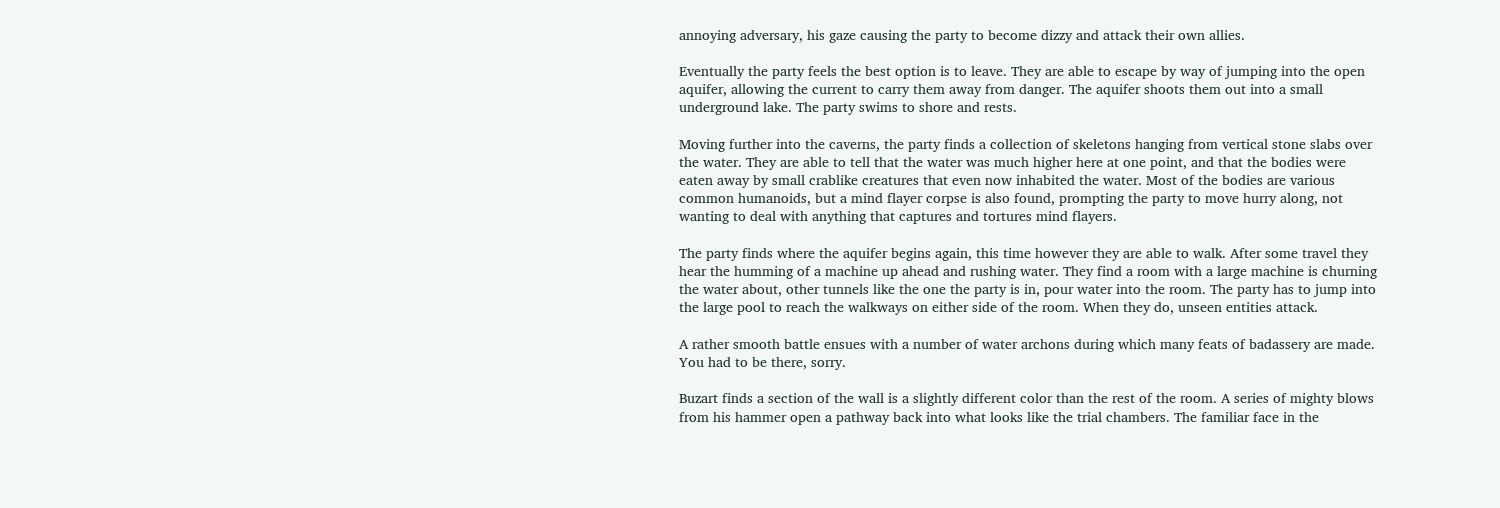annoying adversary, his gaze causing the party to become dizzy and attack their own allies.

Eventually the party feels the best option is to leave. They are able to escape by way of jumping into the open aquifer, allowing the current to carry them away from danger. The aquifer shoots them out into a small underground lake. The party swims to shore and rests.

Moving further into the caverns, the party finds a collection of skeletons hanging from vertical stone slabs over the water. They are able to tell that the water was much higher here at one point, and that the bodies were eaten away by small crablike creatures that even now inhabited the water. Most of the bodies are various common humanoids, but a mind flayer corpse is also found, prompting the party to move hurry along, not wanting to deal with anything that captures and tortures mind flayers.

The party finds where the aquifer begins again, this time however they are able to walk. After some travel they hear the humming of a machine up ahead and rushing water. They find a room with a large machine is churning the water about, other tunnels like the one the party is in, pour water into the room. The party has to jump into the large pool to reach the walkways on either side of the room. When they do, unseen entities attack.

A rather smooth battle ensues with a number of water archons during which many feats of badassery are made. You had to be there, sorry.

Buzart finds a section of the wall is a slightly different color than the rest of the room. A series of mighty blows from his hammer open a pathway back into what looks like the trial chambers. The familiar face in the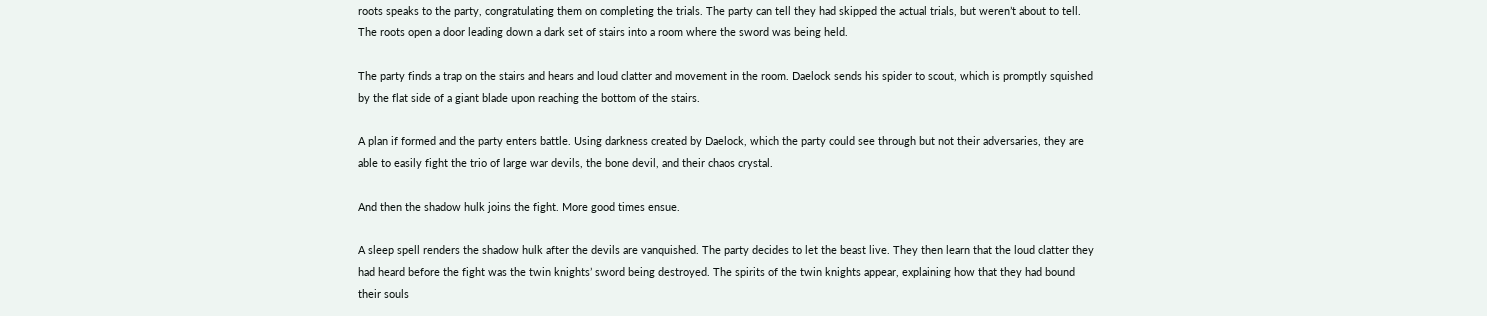roots speaks to the party, congratulating them on completing the trials. The party can tell they had skipped the actual trials, but weren’t about to tell. The roots open a door leading down a dark set of stairs into a room where the sword was being held.

The party finds a trap on the stairs and hears and loud clatter and movement in the room. Daelock sends his spider to scout, which is promptly squished by the flat side of a giant blade upon reaching the bottom of the stairs.

A plan if formed and the party enters battle. Using darkness created by Daelock, which the party could see through but not their adversaries, they are able to easily fight the trio of large war devils, the bone devil, and their chaos crystal.

And then the shadow hulk joins the fight. More good times ensue.

A sleep spell renders the shadow hulk after the devils are vanquished. The party decides to let the beast live. They then learn that the loud clatter they had heard before the fight was the twin knights’ sword being destroyed. The spirits of the twin knights appear, explaining how that they had bound their souls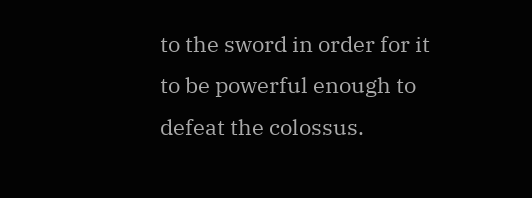to the sword in order for it to be powerful enough to defeat the colossus.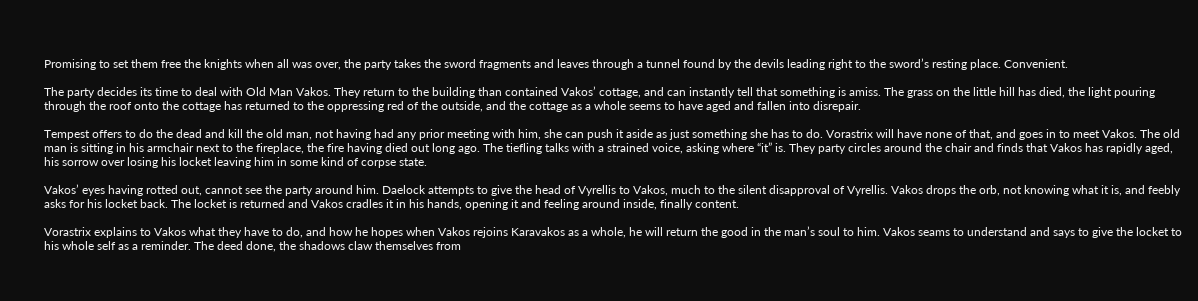Promising to set them free the knights when all was over, the party takes the sword fragments and leaves through a tunnel found by the devils leading right to the sword’s resting place. Convenient.

The party decides its time to deal with Old Man Vakos. They return to the building than contained Vakos’ cottage, and can instantly tell that something is amiss. The grass on the little hill has died, the light pouring through the roof onto the cottage has returned to the oppressing red of the outside, and the cottage as a whole seems to have aged and fallen into disrepair.

Tempest offers to do the dead and kill the old man, not having had any prior meeting with him, she can push it aside as just something she has to do. Vorastrix will have none of that, and goes in to meet Vakos. The old man is sitting in his armchair next to the fireplace, the fire having died out long ago. The tiefling talks with a strained voice, asking where “it” is. They party circles around the chair and finds that Vakos has rapidly aged, his sorrow over losing his locket leaving him in some kind of corpse state.

Vakos’ eyes having rotted out, cannot see the party around him. Daelock attempts to give the head of Vyrellis to Vakos, much to the silent disapproval of Vyrellis. Vakos drops the orb, not knowing what it is, and feebly asks for his locket back. The locket is returned and Vakos cradles it in his hands, opening it and feeling around inside, finally content.

Vorastrix explains to Vakos what they have to do, and how he hopes when Vakos rejoins Karavakos as a whole, he will return the good in the man’s soul to him. Vakos seams to understand and says to give the locket to his whole self as a reminder. The deed done, the shadows claw themselves from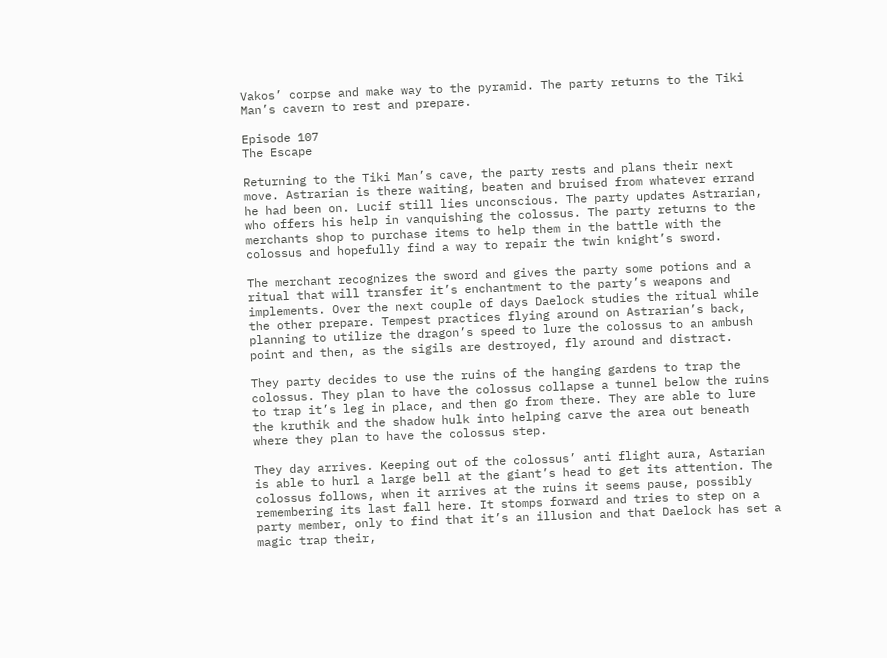Vakos’ corpse and make way to the pyramid. The party returns to the Tiki Man’s cavern to rest and prepare.

Episode 107
The Escape

Returning to the Tiki Man’s cave, the party rests and plans their next move. Astrarian is there waiting, beaten and bruised from whatever errand he had been on. Lucif still lies unconscious. The party updates Astrarian, who offers his help in vanquishing the colossus. The party returns to the merchants shop to purchase items to help them in the battle with the colossus and hopefully find a way to repair the twin knight’s sword.

The merchant recognizes the sword and gives the party some potions and a ritual that will transfer it’s enchantment to the party’s weapons and implements. Over the next couple of days Daelock studies the ritual while the other prepare. Tempest practices flying around on Astrarian’s back, planning to utilize the dragon’s speed to lure the colossus to an ambush point and then, as the sigils are destroyed, fly around and distract.

They party decides to use the ruins of the hanging gardens to trap the colossus. They plan to have the colossus collapse a tunnel below the ruins to trap it’s leg in place, and then go from there. They are able to lure the kruthik and the shadow hulk into helping carve the area out beneath where they plan to have the colossus step.

They day arrives. Keeping out of the colossus’ anti flight aura, Astarian is able to hurl a large bell at the giant’s head to get its attention. The colossus follows, when it arrives at the ruins it seems pause, possibly remembering its last fall here. It stomps forward and tries to step on a party member, only to find that it’s an illusion and that Daelock has set a magic trap their,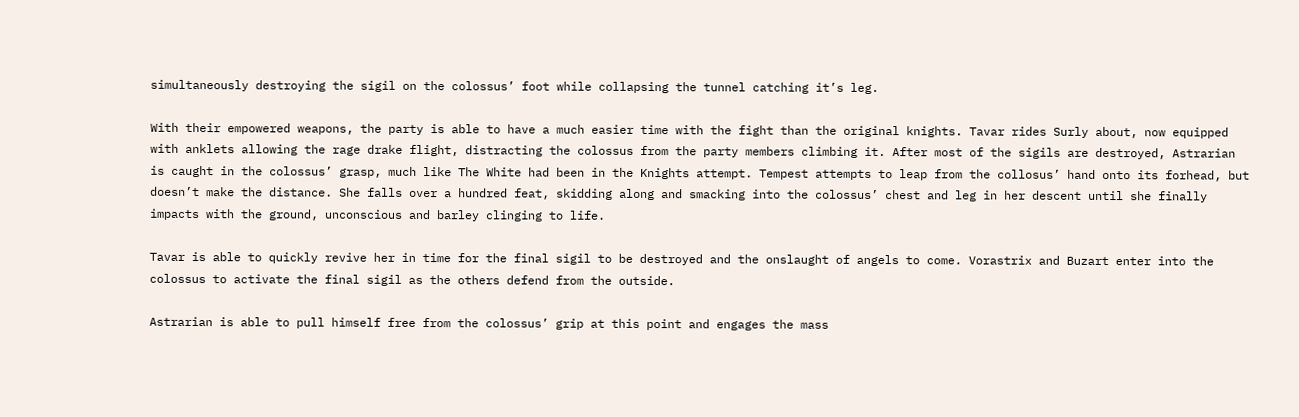simultaneously destroying the sigil on the colossus’ foot while collapsing the tunnel catching it’s leg.

With their empowered weapons, the party is able to have a much easier time with the fight than the original knights. Tavar rides Surly about, now equipped with anklets allowing the rage drake flight, distracting the colossus from the party members climbing it. After most of the sigils are destroyed, Astrarian is caught in the colossus’ grasp, much like The White had been in the Knights attempt. Tempest attempts to leap from the collosus’ hand onto its forhead, but doesn’t make the distance. She falls over a hundred feat, skidding along and smacking into the colossus’ chest and leg in her descent until she finally impacts with the ground, unconscious and barley clinging to life.

Tavar is able to quickly revive her in time for the final sigil to be destroyed and the onslaught of angels to come. Vorastrix and Buzart enter into the colossus to activate the final sigil as the others defend from the outside.

Astrarian is able to pull himself free from the colossus’ grip at this point and engages the mass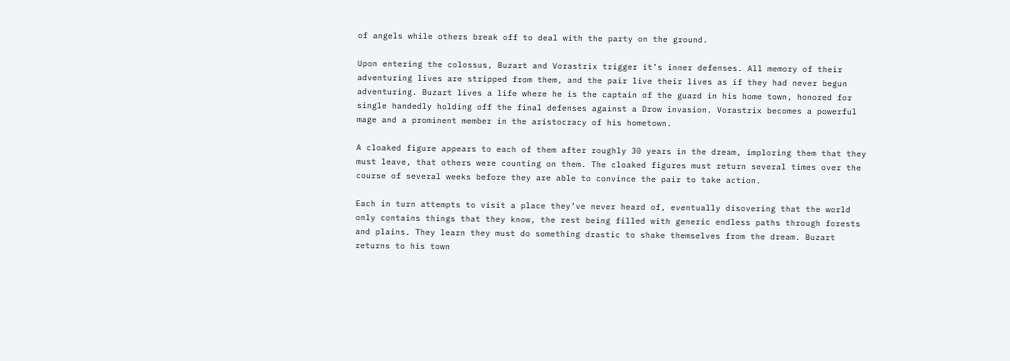of angels while others break off to deal with the party on the ground.

Upon entering the colossus, Buzart and Vorastrix trigger it’s inner defenses. All memory of their adventuring lives are stripped from them, and the pair live their lives as if they had never begun adventuring. Buzart lives a life where he is the captain of the guard in his home town, honored for single handedly holding off the final defenses against a Drow invasion. Vorastrix becomes a powerful mage and a prominent member in the aristocracy of his hometown.

A cloaked figure appears to each of them after roughly 30 years in the dream, imploring them that they must leave, that others were counting on them. The cloaked figures must return several times over the course of several weeks before they are able to convince the pair to take action.

Each in turn attempts to visit a place they’ve never heard of, eventually disovering that the world only contains things that they know, the rest being filled with generic endless paths through forests and plains. They learn they must do something drastic to shake themselves from the dream. Buzart returns to his town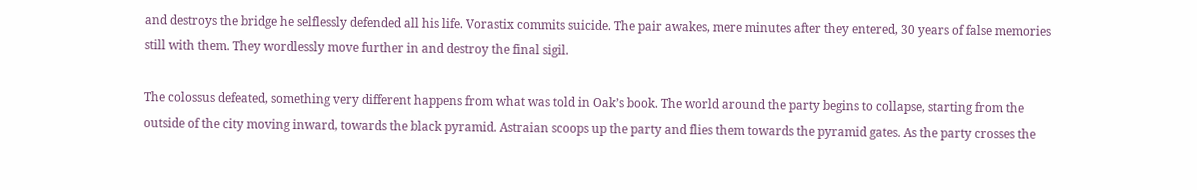and destroys the bridge he selflessly defended all his life. Vorastix commits suicide. The pair awakes, mere minutes after they entered, 30 years of false memories still with them. They wordlessly move further in and destroy the final sigil.

The colossus defeated, something very different happens from what was told in Oak’s book. The world around the party begins to collapse, starting from the outside of the city moving inward, towards the black pyramid. Astraian scoops up the party and flies them towards the pyramid gates. As the party crosses the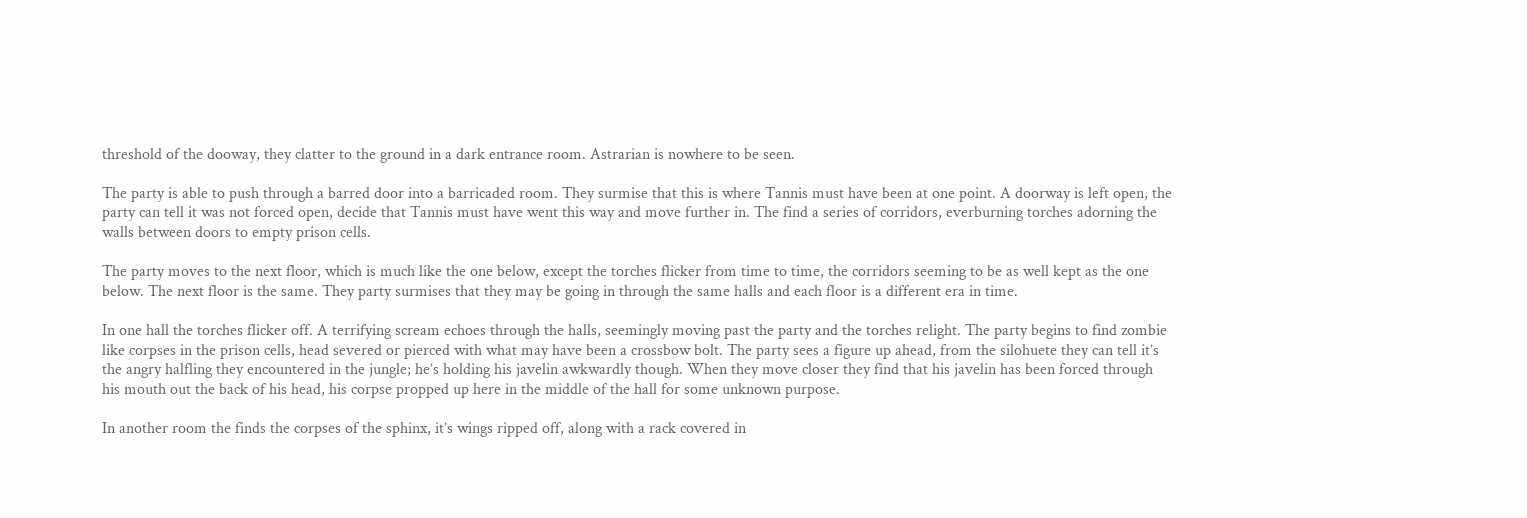threshold of the dooway, they clatter to the ground in a dark entrance room. Astrarian is nowhere to be seen.

The party is able to push through a barred door into a barricaded room. They surmise that this is where Tannis must have been at one point. A doorway is left open, the party can tell it was not forced open, decide that Tannis must have went this way and move further in. The find a series of corridors, everburning torches adorning the walls between doors to empty prison cells.

The party moves to the next floor, which is much like the one below, except the torches flicker from time to time, the corridors seeming to be as well kept as the one below. The next floor is the same. They party surmises that they may be going in through the same halls and each floor is a different era in time.

In one hall the torches flicker off. A terrifying scream echoes through the halls, seemingly moving past the party and the torches relight. The party begins to find zombie like corpses in the prison cells, head severed or pierced with what may have been a crossbow bolt. The party sees a figure up ahead, from the silohuete they can tell it’s the angry halfling they encountered in the jungle; he’s holding his javelin awkwardly though. When they move closer they find that his javelin has been forced through his mouth out the back of his head, his corpse propped up here in the middle of the hall for some unknown purpose.

In another room the finds the corpses of the sphinx, it’s wings ripped off, along with a rack covered in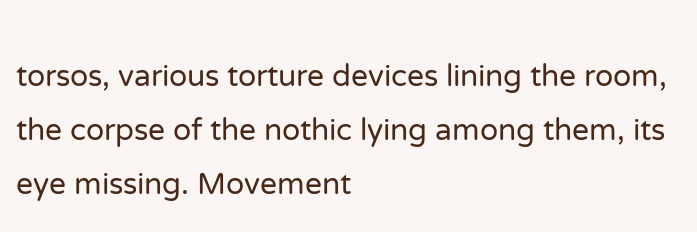torsos, various torture devices lining the room, the corpse of the nothic lying among them, its eye missing. Movement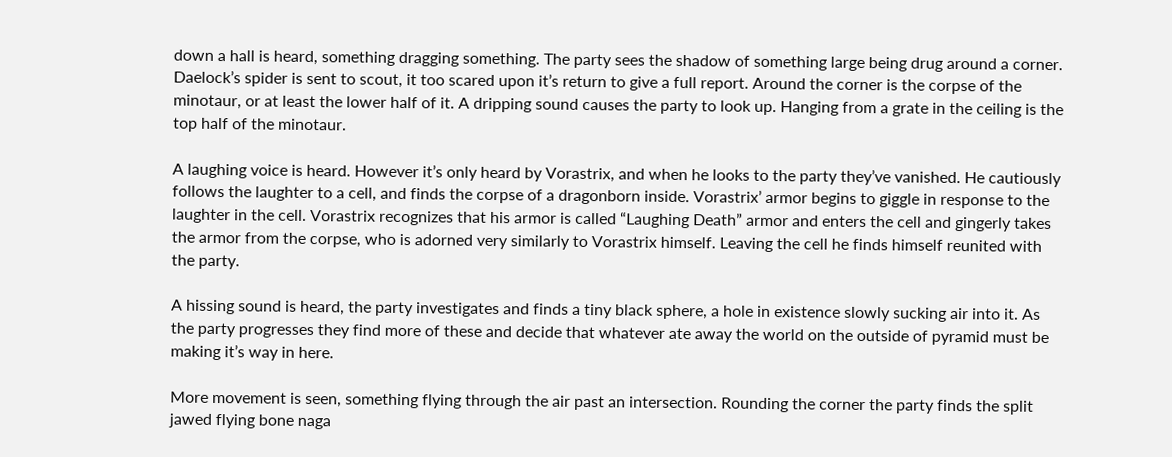down a hall is heard, something dragging something. The party sees the shadow of something large being drug around a corner. Daelock’s spider is sent to scout, it too scared upon it’s return to give a full report. Around the corner is the corpse of the minotaur, or at least the lower half of it. A dripping sound causes the party to look up. Hanging from a grate in the ceiling is the top half of the minotaur.

A laughing voice is heard. However it’s only heard by Vorastrix, and when he looks to the party they’ve vanished. He cautiously follows the laughter to a cell, and finds the corpse of a dragonborn inside. Vorastrix’ armor begins to giggle in response to the laughter in the cell. Vorastrix recognizes that his armor is called “Laughing Death” armor and enters the cell and gingerly takes the armor from the corpse, who is adorned very similarly to Vorastrix himself. Leaving the cell he finds himself reunited with the party.

A hissing sound is heard, the party investigates and finds a tiny black sphere, a hole in existence slowly sucking air into it. As the party progresses they find more of these and decide that whatever ate away the world on the outside of pyramid must be making it’s way in here.

More movement is seen, something flying through the air past an intersection. Rounding the corner the party finds the split jawed flying bone naga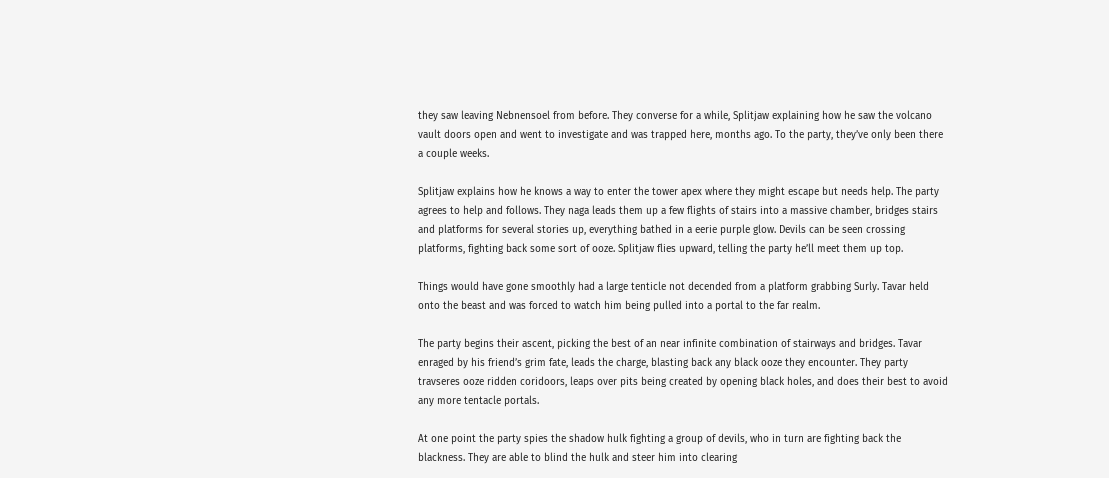they saw leaving Nebnensoel from before. They converse for a while, Splitjaw explaining how he saw the volcano vault doors open and went to investigate and was trapped here, months ago. To the party, they’ve only been there a couple weeks.

Splitjaw explains how he knows a way to enter the tower apex where they might escape but needs help. The party agrees to help and follows. They naga leads them up a few flights of stairs into a massive chamber, bridges stairs and platforms for several stories up, everything bathed in a eerie purple glow. Devils can be seen crossing platforms, fighting back some sort of ooze. Splitjaw flies upward, telling the party he’ll meet them up top.

Things would have gone smoothly had a large tenticle not decended from a platform grabbing Surly. Tavar held onto the beast and was forced to watch him being pulled into a portal to the far realm.

The party begins their ascent, picking the best of an near infinite combination of stairways and bridges. Tavar enraged by his friend’s grim fate, leads the charge, blasting back any black ooze they encounter. They party travseres ooze ridden coridoors, leaps over pits being created by opening black holes, and does their best to avoid any more tentacle portals.

At one point the party spies the shadow hulk fighting a group of devils, who in turn are fighting back the blackness. They are able to blind the hulk and steer him into clearing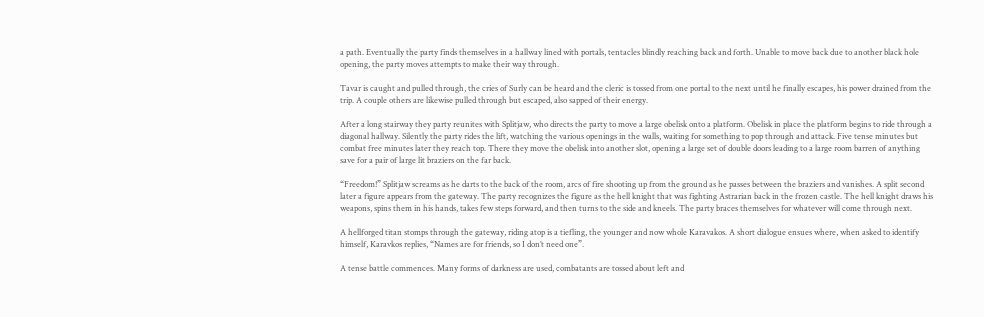a path. Eventually the party finds themselves in a hallway lined with portals, tentacles blindly reaching back and forth. Unable to move back due to another black hole opening, the party moves attempts to make their way through.

Tavar is caught and pulled through, the cries of Surly can be heard and the cleric is tossed from one portal to the next until he finally escapes, his power drained from the trip. A couple others are likewise pulled through but escaped, also sapped of their energy.

After a long stairway they party reunites with Splitjaw, who directs the party to move a large obelisk onto a platform. Obelisk in place the platform begins to ride through a diagonal hallway. Silently the party rides the lift, watching the various openings in the walls, waiting for something to pop through and attack. Five tense minutes but combat free minutes later they reach top. There they move the obelisk into another slot, opening a large set of double doors leading to a large room barren of anything save for a pair of large lit braziers on the far back.

“Freedom!” Splitjaw screams as he darts to the back of the room, arcs of fire shooting up from the ground as he passes between the braziers and vanishes. A split second later a figure appears from the gateway. The party recognizes the figure as the hell knight that was fighting Astrarian back in the frozen castle. The hell knight draws his weapons, spins them in his hands, takes few steps forward, and then turns to the side and kneels. The party braces themselves for whatever will come through next.

A hellforged titan stomps through the gateway, riding atop is a tiefling, the younger and now whole Karavakos. A short dialogue ensues where, when asked to identify himself, Karavkos replies, “Names are for friends, so I don’t need one”.

A tense battle commences. Many forms of darkness are used, combatants are tossed about left and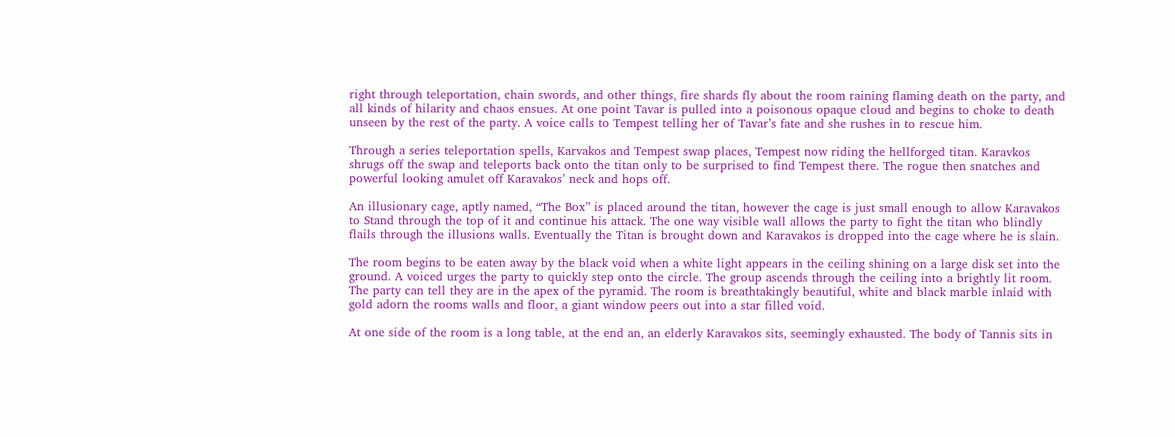right through teleportation, chain swords, and other things, fire shards fly about the room raining flaming death on the party, and all kinds of hilarity and chaos ensues. At one point Tavar is pulled into a poisonous opaque cloud and begins to choke to death unseen by the rest of the party. A voice calls to Tempest telling her of Tavar’s fate and she rushes in to rescue him.

Through a series teleportation spells, Karvakos and Tempest swap places, Tempest now riding the hellforged titan. Karavkos shrugs off the swap and teleports back onto the titan only to be surprised to find Tempest there. The rogue then snatches and powerful looking amulet off Karavakos’ neck and hops off.

An illusionary cage, aptly named, “The Box” is placed around the titan, however the cage is just small enough to allow Karavakos to Stand through the top of it and continue his attack. The one way visible wall allows the party to fight the titan who blindly flails through the illusions walls. Eventually the Titan is brought down and Karavakos is dropped into the cage where he is slain.

The room begins to be eaten away by the black void when a white light appears in the ceiling shining on a large disk set into the ground. A voiced urges the party to quickly step onto the circle. The group ascends through the ceiling into a brightly lit room. The party can tell they are in the apex of the pyramid. The room is breathtakingly beautiful, white and black marble inlaid with gold adorn the rooms walls and floor, a giant window peers out into a star filled void.

At one side of the room is a long table, at the end an, an elderly Karavakos sits, seemingly exhausted. The body of Tannis sits in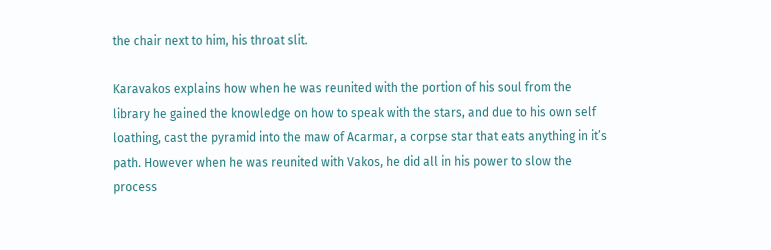the chair next to him, his throat slit.

Karavakos explains how when he was reunited with the portion of his soul from the library he gained the knowledge on how to speak with the stars, and due to his own self loathing, cast the pyramid into the maw of Acarmar, a corpse star that eats anything in it’s path. However when he was reunited with Vakos, he did all in his power to slow the process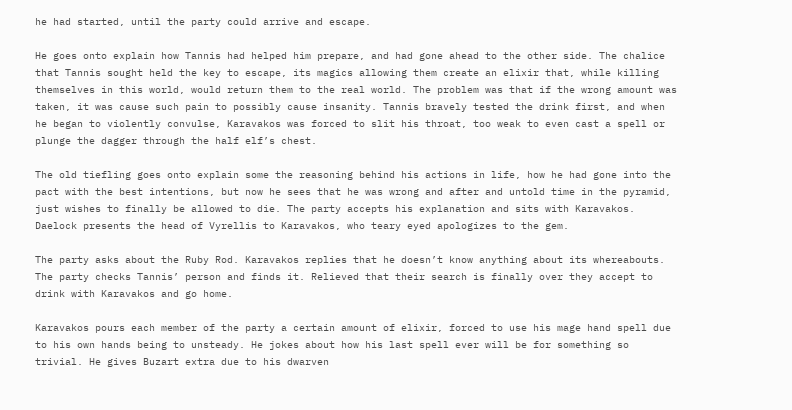he had started, until the party could arrive and escape.

He goes onto explain how Tannis had helped him prepare, and had gone ahead to the other side. The chalice that Tannis sought held the key to escape, its magics allowing them create an elixir that, while killing themselves in this world, would return them to the real world. The problem was that if the wrong amount was taken, it was cause such pain to possibly cause insanity. Tannis bravely tested the drink first, and when he began to violently convulse, Karavakos was forced to slit his throat, too weak to even cast a spell or plunge the dagger through the half elf’s chest.

The old tiefling goes onto explain some the reasoning behind his actions in life, how he had gone into the pact with the best intentions, but now he sees that he was wrong and after and untold time in the pyramid, just wishes to finally be allowed to die. The party accepts his explanation and sits with Karavakos. Daelock presents the head of Vyrellis to Karavakos, who teary eyed apologizes to the gem.

The party asks about the Ruby Rod. Karavakos replies that he doesn’t know anything about its whereabouts. The party checks Tannis’ person and finds it. Relieved that their search is finally over they accept to drink with Karavakos and go home.

Karavakos pours each member of the party a certain amount of elixir, forced to use his mage hand spell due to his own hands being to unsteady. He jokes about how his last spell ever will be for something so trivial. He gives Buzart extra due to his dwarven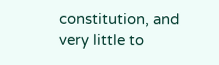constitution, and very little to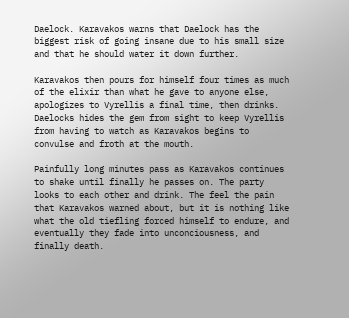Daelock. Karavakos warns that Daelock has the biggest risk of going insane due to his small size and that he should water it down further.

Karavakos then pours for himself four times as much of the elixir than what he gave to anyone else, apologizes to Vyrellis a final time, then drinks. Daelocks hides the gem from sight to keep Vyrellis from having to watch as Karavakos begins to convulse and froth at the mouth.

Painfully long minutes pass as Karavakos continues to shake until finally he passes on. The party looks to each other and drink. The feel the pain that Karavakos warned about, but it is nothing like what the old tiefling forced himself to endure, and eventually they fade into unconciousness, and finally death.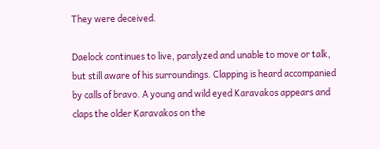They were deceived.

Daelock continues to live, paralyzed and unable to move or talk, but still aware of his surroundings. Clapping is heard accompanied by calls of bravo. A young and wild eyed Karavakos appears and claps the older Karavakos on the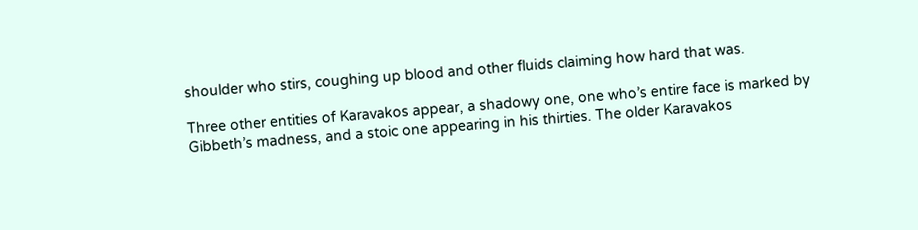shoulder who stirs, coughing up blood and other fluids claiming how hard that was.

Three other entities of Karavakos appear, a shadowy one, one who’s entire face is marked by Gibbeth’s madness, and a stoic one appearing in his thirties. The older Karavakos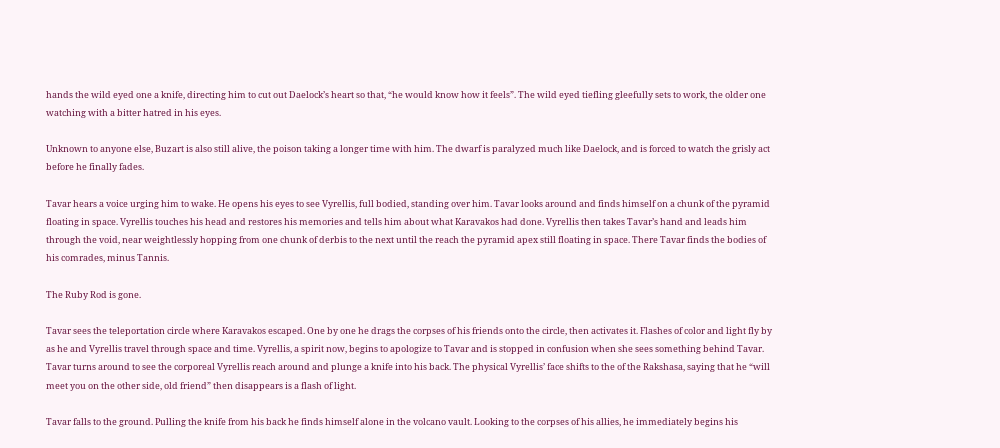hands the wild eyed one a knife, directing him to cut out Daelock’s heart so that, “he would know how it feels”. The wild eyed tiefling gleefully sets to work, the older one watching with a bitter hatred in his eyes.

Unknown to anyone else, Buzart is also still alive, the poison taking a longer time with him. The dwarf is paralyzed much like Daelock, and is forced to watch the grisly act before he finally fades.

Tavar hears a voice urging him to wake. He opens his eyes to see Vyrellis, full bodied, standing over him. Tavar looks around and finds himself on a chunk of the pyramid floating in space. Vyrellis touches his head and restores his memories and tells him about what Karavakos had done. Vyrellis then takes Tavar’s hand and leads him through the void, near weightlessly hopping from one chunk of derbis to the next until the reach the pyramid apex still floating in space. There Tavar finds the bodies of his comrades, minus Tannis.

The Ruby Rod is gone.

Tavar sees the teleportation circle where Karavakos escaped. One by one he drags the corpses of his friends onto the circle, then activates it. Flashes of color and light fly by as he and Vyrellis travel through space and time. Vyrellis, a spirit now, begins to apologize to Tavar and is stopped in confusion when she sees something behind Tavar. Tavar turns around to see the corporeal Vyrellis reach around and plunge a knife into his back. The physical Vyrellis’ face shifts to the of the Rakshasa, saying that he “will meet you on the other side, old friend” then disappears is a flash of light.

Tavar falls to the ground. Pulling the knife from his back he finds himself alone in the volcano vault. Looking to the corpses of his allies, he immediately begins his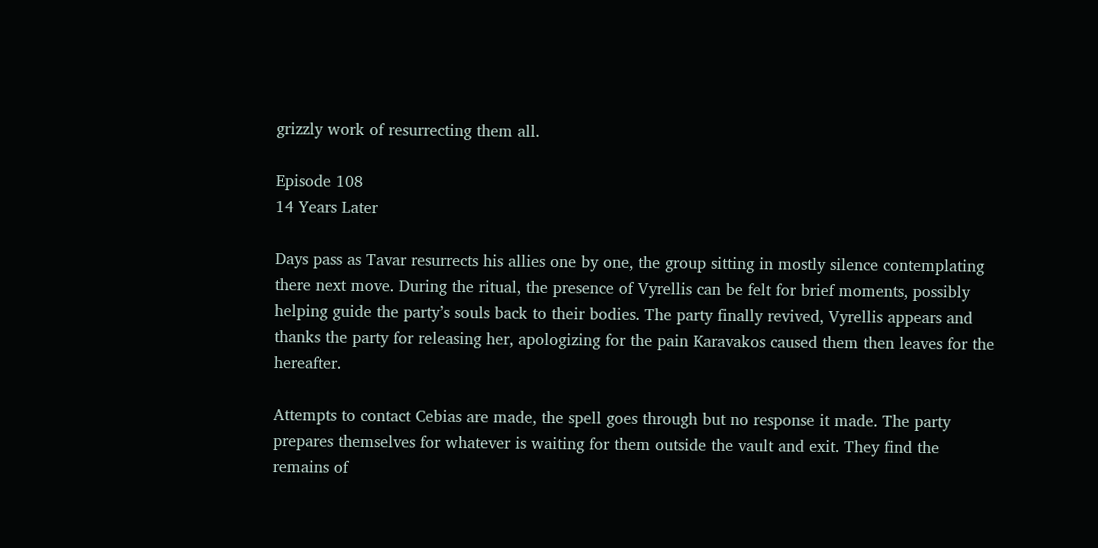grizzly work of resurrecting them all.

Episode 108
14 Years Later

Days pass as Tavar resurrects his allies one by one, the group sitting in mostly silence contemplating there next move. During the ritual, the presence of Vyrellis can be felt for brief moments, possibly helping guide the party’s souls back to their bodies. The party finally revived, Vyrellis appears and thanks the party for releasing her, apologizing for the pain Karavakos caused them then leaves for the hereafter.

Attempts to contact Cebias are made, the spell goes through but no response it made. The party prepares themselves for whatever is waiting for them outside the vault and exit. They find the remains of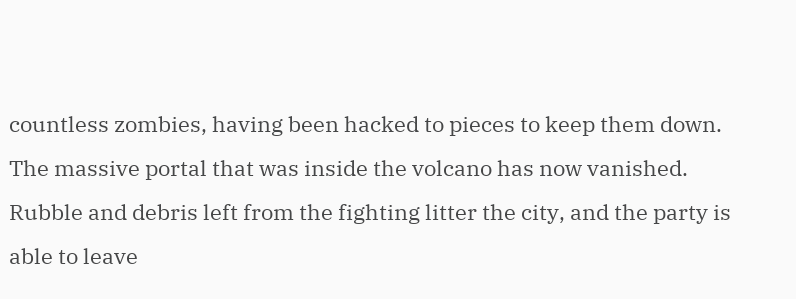countless zombies, having been hacked to pieces to keep them down. The massive portal that was inside the volcano has now vanished. Rubble and debris left from the fighting litter the city, and the party is able to leave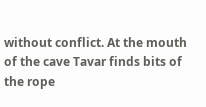without conflict. At the mouth of the cave Tavar finds bits of the rope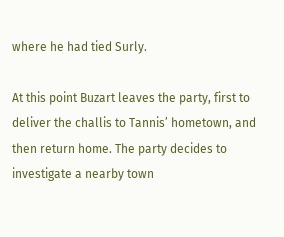where he had tied Surly.

At this point Buzart leaves the party, first to deliver the challis to Tannis’ hometown, and then return home. The party decides to investigate a nearby town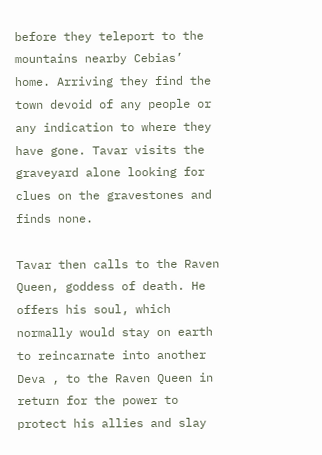before they teleport to the mountains nearby Cebias’ home. Arriving they find the town devoid of any people or any indication to where they have gone. Tavar visits the graveyard alone looking for clues on the gravestones and finds none.

Tavar then calls to the Raven Queen, goddess of death. He offers his soul, which normally would stay on earth to reincarnate into another Deva , to the Raven Queen in return for the power to protect his allies and slay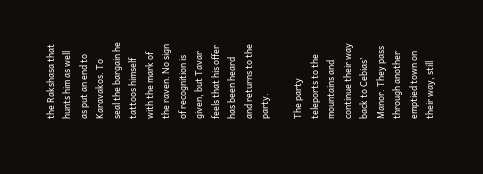the Rakshasa that hunts him as well as put an end to Karavakos. To seal the bargain he tattoos himself with the mark of the raven. No sign of recognition is given, but Tavar feels that his offer has been heard and returns to the party.

The party teleports to the mountains and continue their way back to Cebias’ Manor. They pass through another emptied town on their way, still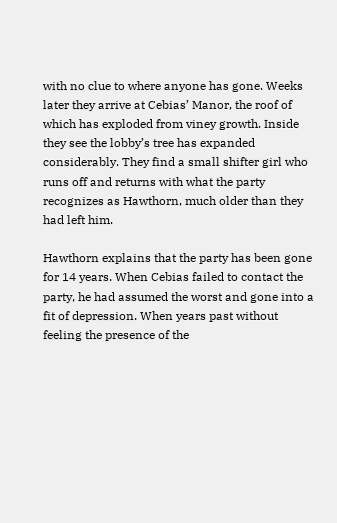with no clue to where anyone has gone. Weeks later they arrive at Cebias’ Manor, the roof of which has exploded from viney growth. Inside they see the lobby’s tree has expanded considerably. They find a small shifter girl who runs off and returns with what the party recognizes as Hawthorn, much older than they had left him.

Hawthorn explains that the party has been gone for 14 years. When Cebias failed to contact the party, he had assumed the worst and gone into a fit of depression. When years past without feeling the presence of the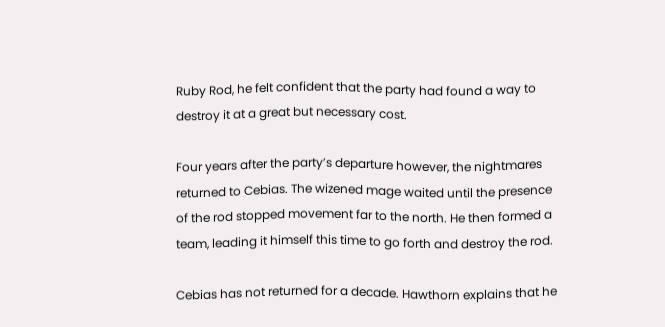Ruby Rod, he felt confident that the party had found a way to destroy it at a great but necessary cost.

Four years after the party’s departure however, the nightmares returned to Cebias. The wizened mage waited until the presence of the rod stopped movement far to the north. He then formed a team, leading it himself this time to go forth and destroy the rod.

Cebias has not returned for a decade. Hawthorn explains that he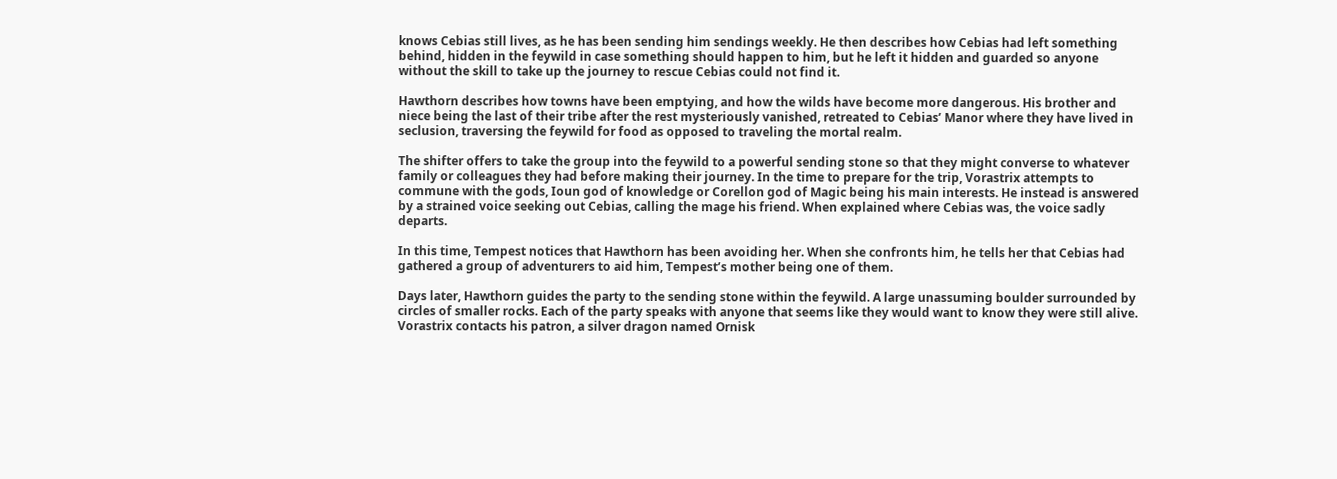knows Cebias still lives, as he has been sending him sendings weekly. He then describes how Cebias had left something behind, hidden in the feywild in case something should happen to him, but he left it hidden and guarded so anyone without the skill to take up the journey to rescue Cebias could not find it.

Hawthorn describes how towns have been emptying, and how the wilds have become more dangerous. His brother and niece being the last of their tribe after the rest mysteriously vanished, retreated to Cebias’ Manor where they have lived in seclusion, traversing the feywild for food as opposed to traveling the mortal realm.

The shifter offers to take the group into the feywild to a powerful sending stone so that they might converse to whatever family or colleagues they had before making their journey. In the time to prepare for the trip, Vorastrix attempts to commune with the gods, Ioun god of knowledge or Corellon god of Magic being his main interests. He instead is answered by a strained voice seeking out Cebias, calling the mage his friend. When explained where Cebias was, the voice sadly departs.

In this time, Tempest notices that Hawthorn has been avoiding her. When she confronts him, he tells her that Cebias had gathered a group of adventurers to aid him, Tempest’s mother being one of them.

Days later, Hawthorn guides the party to the sending stone within the feywild. A large unassuming boulder surrounded by circles of smaller rocks. Each of the party speaks with anyone that seems like they would want to know they were still alive. Vorastrix contacts his patron, a silver dragon named Ornisk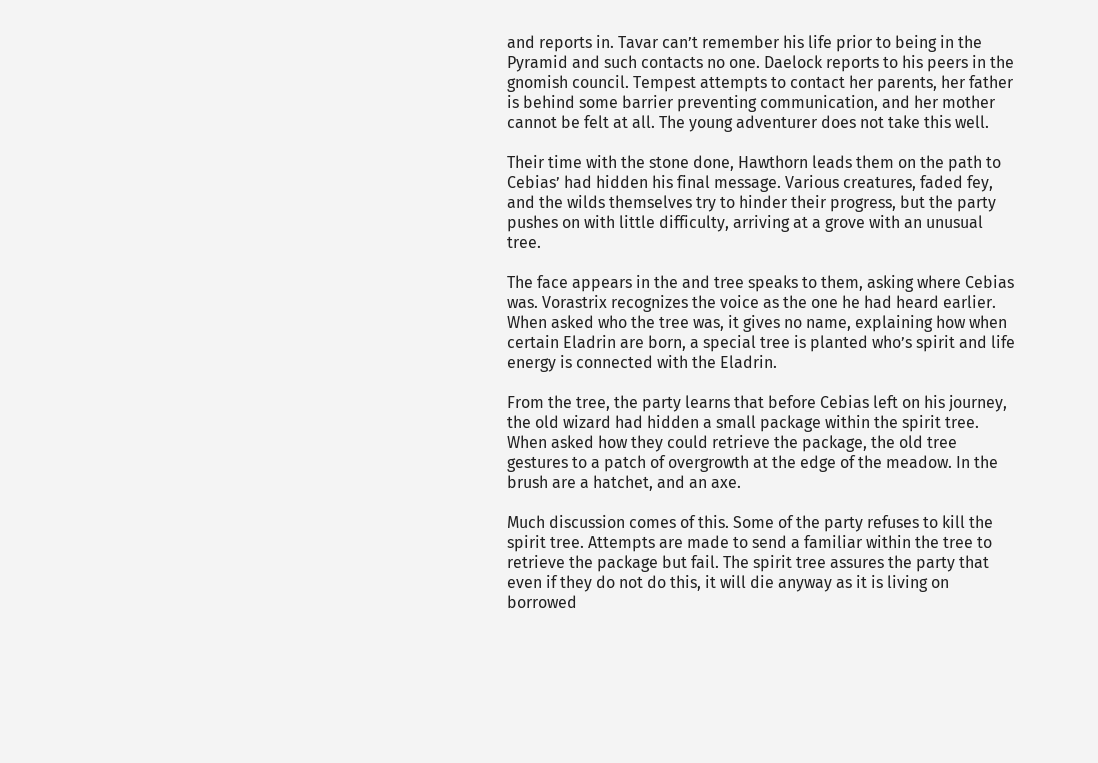and reports in. Tavar can’t remember his life prior to being in the Pyramid and such contacts no one. Daelock reports to his peers in the gnomish council. Tempest attempts to contact her parents, her father is behind some barrier preventing communication, and her mother cannot be felt at all. The young adventurer does not take this well.

Their time with the stone done, Hawthorn leads them on the path to Cebias’ had hidden his final message. Various creatures, faded fey, and the wilds themselves try to hinder their progress, but the party pushes on with little difficulty, arriving at a grove with an unusual tree.

The face appears in the and tree speaks to them, asking where Cebias was. Vorastrix recognizes the voice as the one he had heard earlier. When asked who the tree was, it gives no name, explaining how when certain Eladrin are born, a special tree is planted who’s spirit and life energy is connected with the Eladrin.

From the tree, the party learns that before Cebias left on his journey, the old wizard had hidden a small package within the spirit tree. When asked how they could retrieve the package, the old tree gestures to a patch of overgrowth at the edge of the meadow. In the brush are a hatchet, and an axe.

Much discussion comes of this. Some of the party refuses to kill the spirit tree. Attempts are made to send a familiar within the tree to retrieve the package but fail. The spirit tree assures the party that even if they do not do this, it will die anyway as it is living on borrowed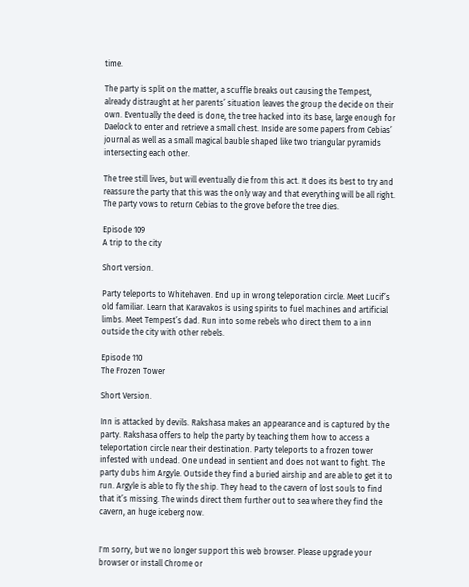time.

The party is split on the matter, a scuffle breaks out causing the Tempest, already distraught at her parents’ situation leaves the group the decide on their own. Eventually the deed is done, the tree hacked into its base, large enough for Daelock to enter and retrieve a small chest. Inside are some papers from Cebias’ journal as well as a small magical bauble shaped like two triangular pyramids intersecting each other.

The tree still lives, but will eventually die from this act. It does its best to try and reassure the party that this was the only way and that everything will be all right. The party vows to return Cebias to the grove before the tree dies.

Episode 109
A trip to the city

Short version.

Party teleports to Whitehaven. End up in wrong teleporation circle. Meet Lucif’s old familiar. Learn that Karavakos is using spirits to fuel machines and artificial limbs. Meet Tempest’s dad. Run into some rebels who direct them to a inn outside the city with other rebels.

Episode 110
The Frozen Tower

Short Version.

Inn is attacked by devils. Rakshasa makes an appearance and is captured by the party. Rakshasa offers to help the party by teaching them how to access a teleportation circle near their destination. Party teleports to a frozen tower infested with undead. One undead in sentient and does not want to fight. The party dubs him Argyle. Outside they find a buried airship and are able to get it to run. Argyle is able to fly the ship. They head to the cavern of lost souls to find that it’s missing. The winds direct them further out to sea where they find the cavern, an huge iceberg now.


I'm sorry, but we no longer support this web browser. Please upgrade your browser or install Chrome or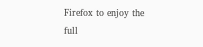Firefox to enjoy the full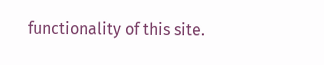functionality of this site.